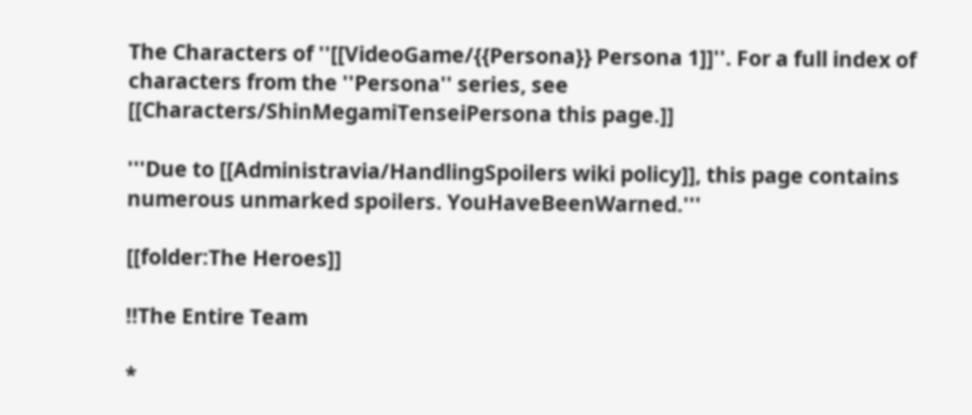The Characters of ''[[VideoGame/{{Persona}} Persona 1]]''. For a full index of characters from the ''Persona'' series, see [[Characters/ShinMegamiTenseiPersona this page.]]

'''Due to [[Administravia/HandlingSpoilers wiki policy]], this page contains numerous unmarked spoilers. YouHaveBeenWarned.'''

[[folder:The Heroes]]

!!The Entire Team

*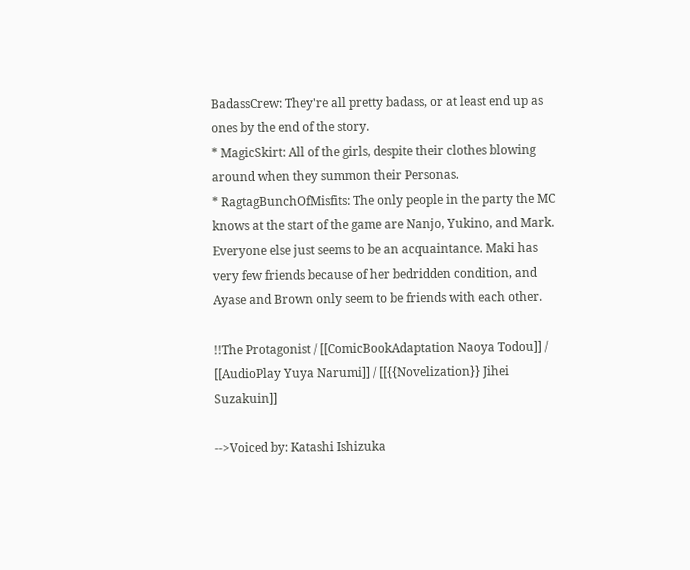BadassCrew: They're all pretty badass, or at least end up as ones by the end of the story.
* MagicSkirt: All of the girls, despite their clothes blowing around when they summon their Personas.
* RagtagBunchOfMisfits: The only people in the party the MC knows at the start of the game are Nanjo, Yukino, and Mark. Everyone else just seems to be an acquaintance. Maki has very few friends because of her bedridden condition, and Ayase and Brown only seem to be friends with each other.

!!The Protagonist / [[ComicBookAdaptation Naoya Todou]] / [[AudioPlay Yuya Narumi]] / [[{{Novelization}} Jihei Suzakuin]]

-->Voiced by: Katashi Ishizuka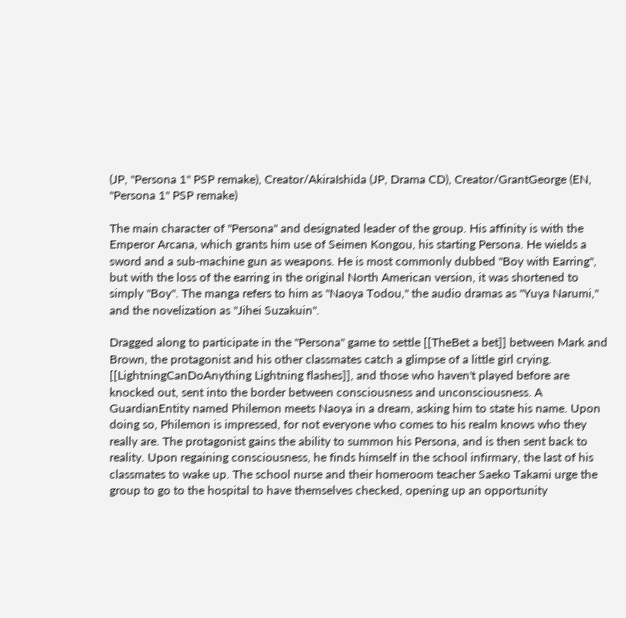(JP, ''Persona 1'' PSP remake), Creator/AkiraIshida (JP, Drama CD), Creator/GrantGeorge (EN, ''Persona 1'' PSP remake)

The main character of ''Persona'' and designated leader of the group. His affinity is with the Emperor Arcana, which grants him use of Seimen Kongou, his starting Persona. He wields a sword and a sub-machine gun as weapons. He is most commonly dubbed "Boy with Earring", but with the loss of the earring in the original North American version, it was shortened to simply "Boy". The manga refers to him as "Naoya Todou," the audio dramas as "Yuya Narumi," and the novelization as "Jihei Suzakuin".

Dragged along to participate in the "Persona" game to settle [[TheBet a bet]] between Mark and Brown, the protagonist and his other classmates catch a glimpse of a little girl crying. [[LightningCanDoAnything Lightning flashes]], and those who haven't played before are knocked out, sent into the border between consciousness and unconsciousness. A GuardianEntity named Philemon meets Naoya in a dream, asking him to state his name. Upon doing so, Philemon is impressed, for not everyone who comes to his realm knows who they really are. The protagonist gains the ability to summon his Persona, and is then sent back to reality. Upon regaining consciousness, he finds himself in the school infirmary, the last of his classmates to wake up. The school nurse and their homeroom teacher Saeko Takami urge the group to go to the hospital to have themselves checked, opening up an opportunity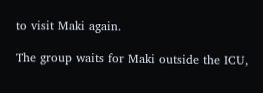to visit Maki again.

The group waits for Maki outside the ICU,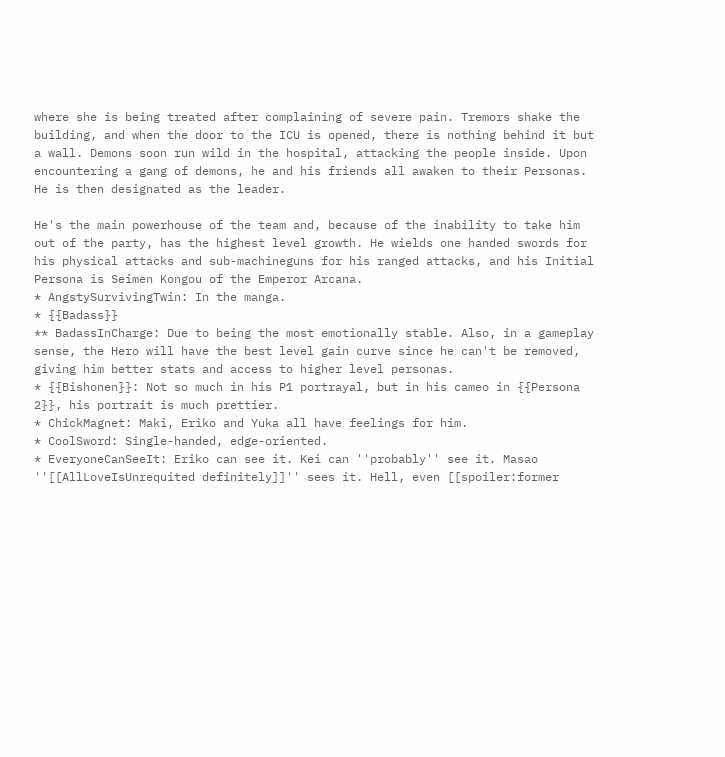where she is being treated after complaining of severe pain. Tremors shake the building, and when the door to the ICU is opened, there is nothing behind it but a wall. Demons soon run wild in the hospital, attacking the people inside. Upon encountering a gang of demons, he and his friends all awaken to their Personas. He is then designated as the leader.

He's the main powerhouse of the team and, because of the inability to take him out of the party, has the highest level growth. He wields one handed swords for his physical attacks and sub-machineguns for his ranged attacks, and his Initial Persona is Seimen Kongou of the Emperor Arcana.
* AngstySurvivingTwin: In the manga.
* {{Badass}}
** BadassInCharge: Due to being the most emotionally stable. Also, in a gameplay sense, the Hero will have the best level gain curve since he can't be removed, giving him better stats and access to higher level personas.
* {{Bishonen}}: Not so much in his P1 portrayal, but in his cameo in {{Persona 2}}, his portrait is much prettier.
* ChickMagnet: Maki, Eriko and Yuka all have feelings for him.
* CoolSword: Single-handed, edge-oriented.
* EveryoneCanSeeIt: Eriko can see it. Kei can ''probably'' see it. Masao ''[[AllLoveIsUnrequited definitely]]'' sees it. Hell, even [[spoiler:former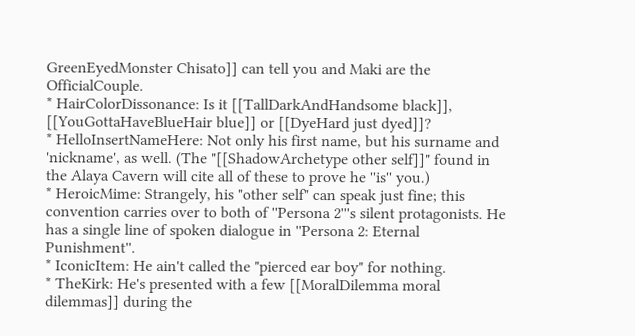GreenEyedMonster Chisato]] can tell you and Maki are the OfficialCouple.
* HairColorDissonance: Is it [[TallDarkAndHandsome black]], [[YouGottaHaveBlueHair blue]] or [[DyeHard just dyed]]?
* HelloInsertNameHere: Not only his first name, but his surname and 'nickname', as well. (The "[[ShadowArchetype other self]]" found in the Alaya Cavern will cite all of these to prove he ''is'' you.)
* HeroicMime: Strangely, his "other self" can speak just fine; this convention carries over to both of ''Persona 2'''s silent protagonists. He has a single line of spoken dialogue in ''Persona 2: Eternal Punishment''.
* IconicItem: He ain't called the "pierced ear boy" for nothing.
* TheKirk: He's presented with a few [[MoralDilemma moral dilemmas]] during the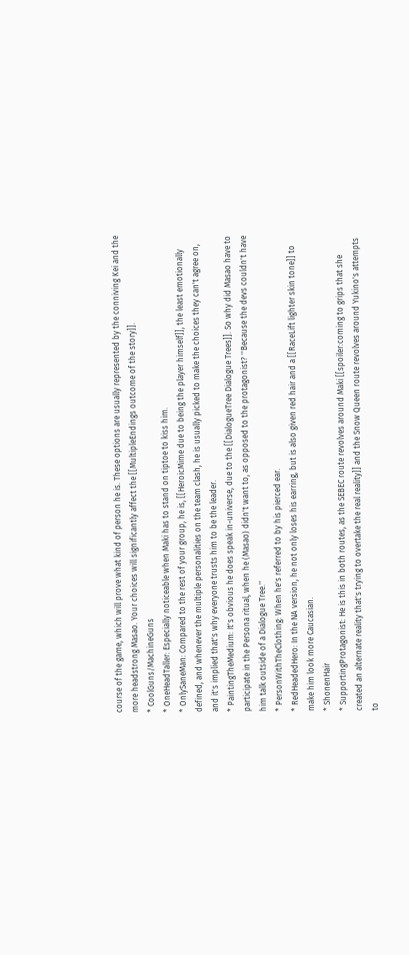course of the game, which will prove what kind of person he is. These options are usually represented by the conniving Kei and the more headstrong Masao. Your choices will significantly affect the [[MultipleEndings outcome of the story]].
* CoolGuns/MachineGuns
* OneHeadTaller: Especially noticeable when Maki has to stand on tiptoe to kiss him.
* OnlySaneMan: Compared to the rest of your group, he is, [[HeroicMime due to being the player himself]], the least emotionally defined, and whenever the multiple personalities on the team clash, he is usually picked to make the choices they can't agree on, and it's implied that's why everyone trusts him to be the leader.
* PaintingTheMedium: It's obvious he does speak in-universe, due to the [[DialogueTree Dialogue Trees]]. So why did Masao have to participate in the Persona ritual, when he (Masao) didn't want to, as opposed to the protagonist? ''Because the devs couldn't have him talk outside of a Dialogue Tree.''
* PersonWithTheClothing: When he's referred to by his pierced ear.
* RedHeadedHero: In the NA version, he not only loses his earring, but is also given red hair and a [[RaceLift lighter skin tone]] to make him look more Caucasian.
* ShonenHair
* SupportingProtagonist: He is this in both routes, as the SEBEC route revolves around Maki [[spoiler:coming to grips that she created an alternate reality that's trying to overtake the real reality]] and the Snow Queen route revolves around Yukino's attempts to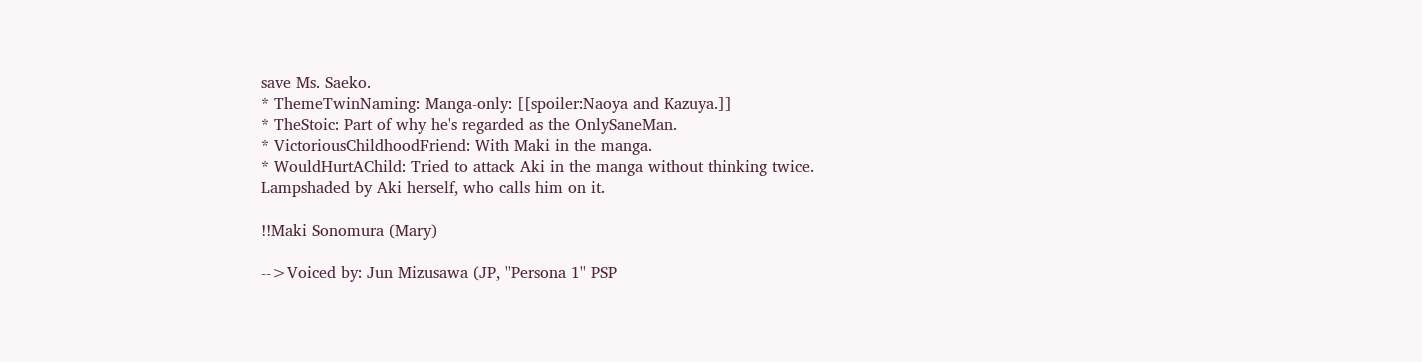save Ms. Saeko.
* ThemeTwinNaming: Manga-only: [[spoiler:Naoya and Kazuya.]]
* TheStoic: Part of why he's regarded as the OnlySaneMan.
* VictoriousChildhoodFriend: With Maki in the manga.
* WouldHurtAChild: Tried to attack Aki in the manga without thinking twice. Lampshaded by Aki herself, who calls him on it.

!!Maki Sonomura (Mary)

-->Voiced by: Jun Mizusawa (JP, ''Persona 1'' PSP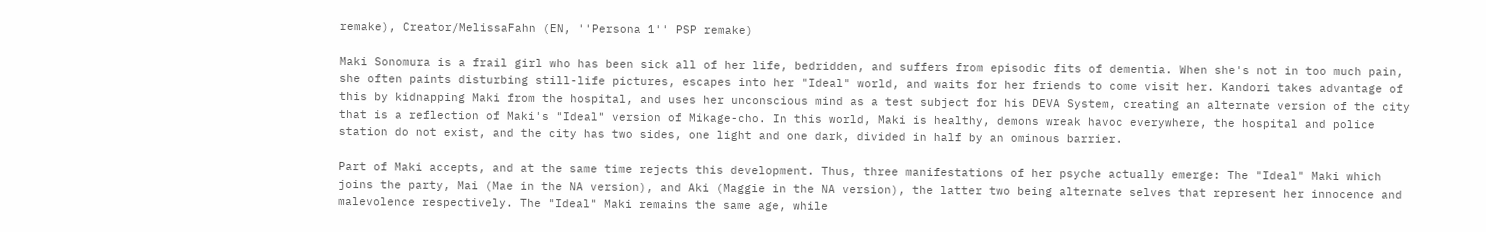remake), Creator/MelissaFahn (EN, ''Persona 1'' PSP remake)

Maki Sonomura is a frail girl who has been sick all of her life, bedridden, and suffers from episodic fits of dementia. When she's not in too much pain, she often paints disturbing still-life pictures, escapes into her "Ideal" world, and waits for her friends to come visit her. Kandori takes advantage of this by kidnapping Maki from the hospital, and uses her unconscious mind as a test subject for his DEVA System, creating an alternate version of the city that is a reflection of Maki's "Ideal" version of Mikage-cho. In this world, Maki is healthy, demons wreak havoc everywhere, the hospital and police station do not exist, and the city has two sides, one light and one dark, divided in half by an ominous barrier.

Part of Maki accepts, and at the same time rejects this development. Thus, three manifestations of her psyche actually emerge: The "Ideal" Maki which joins the party, Mai (Mae in the NA version), and Aki (Maggie in the NA version), the latter two being alternate selves that represent her innocence and malevolence respectively. The "Ideal" Maki remains the same age, while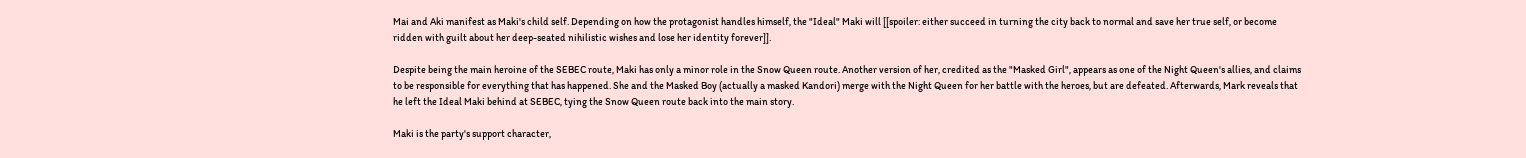Mai and Aki manifest as Maki's child self. Depending on how the protagonist handles himself, the "Ideal" Maki will [[spoiler: either succeed in turning the city back to normal and save her true self, or become ridden with guilt about her deep-seated nihilistic wishes and lose her identity forever]].

Despite being the main heroine of the SEBEC route, Maki has only a minor role in the Snow Queen route. Another version of her, credited as the "Masked Girl", appears as one of the Night Queen's allies, and claims to be responsible for everything that has happened. She and the Masked Boy (actually a masked Kandori) merge with the Night Queen for her battle with the heroes, but are defeated. Afterwards, Mark reveals that he left the Ideal Maki behind at SEBEC, tying the Snow Queen route back into the main story.

Maki is the party's support character,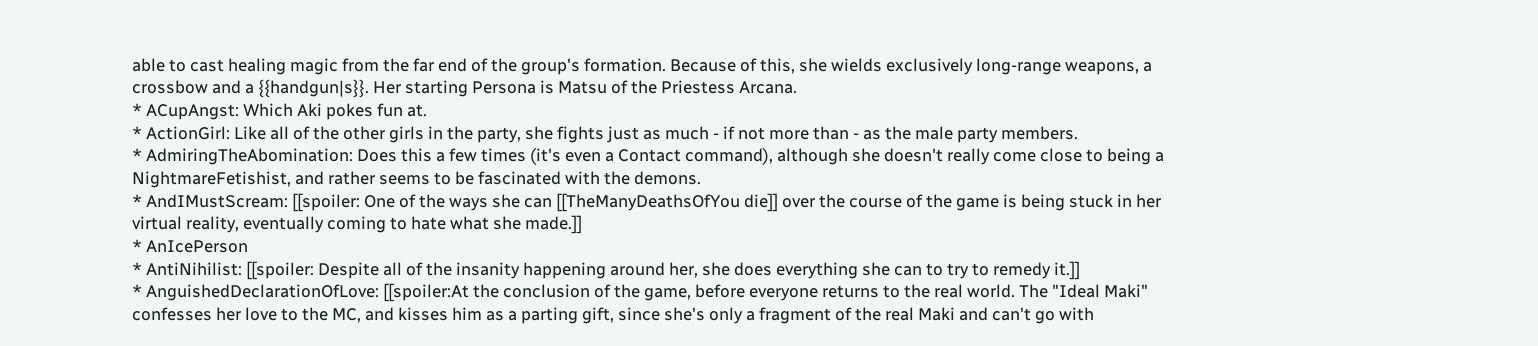able to cast healing magic from the far end of the group's formation. Because of this, she wields exclusively long-range weapons, a crossbow and a {{handgun|s}}. Her starting Persona is Matsu of the Priestess Arcana.
* ACupAngst: Which Aki pokes fun at.
* ActionGirl: Like all of the other girls in the party, she fights just as much - if not more than - as the male party members.
* AdmiringTheAbomination: Does this a few times (it's even a Contact command), although she doesn't really come close to being a NightmareFetishist, and rather seems to be fascinated with the demons.
* AndIMustScream: [[spoiler: One of the ways she can [[TheManyDeathsOfYou die]] over the course of the game is being stuck in her virtual reality, eventually coming to hate what she made.]]
* AnIcePerson
* AntiNihilist: [[spoiler: Despite all of the insanity happening around her, she does everything she can to try to remedy it.]]
* AnguishedDeclarationOfLove: [[spoiler:At the conclusion of the game, before everyone returns to the real world. The "Ideal Maki" confesses her love to the MC, and kisses him as a parting gift, since she's only a fragment of the real Maki and can't go with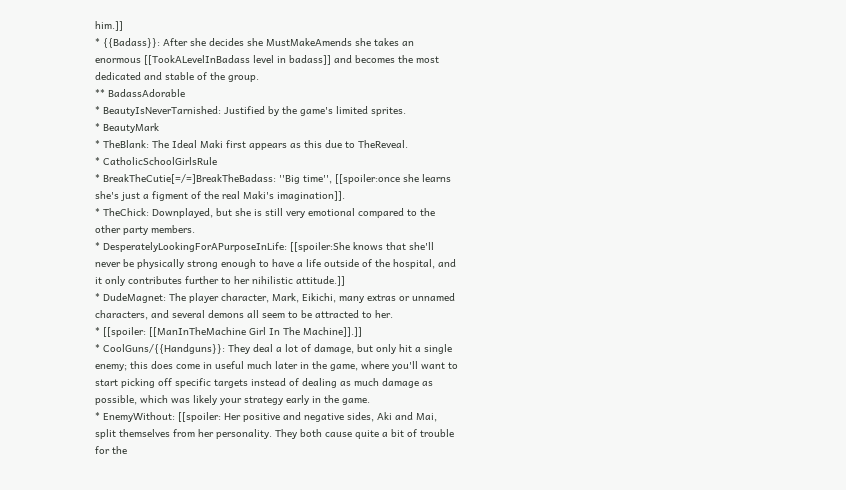him.]]
* {{Badass}}: After she decides she MustMakeAmends she takes an enormous [[TookALevelInBadass level in badass]] and becomes the most dedicated and stable of the group.
** BadassAdorable
* BeautyIsNeverTarnished: Justified by the game's limited sprites.
* BeautyMark
* TheBlank: The Ideal Maki first appears as this due to TheReveal.
* CatholicSchoolGirlsRule
* BreakTheCutie[=/=]BreakTheBadass: ''Big time'', [[spoiler:once she learns she's just a figment of the real Maki's imagination]].
* TheChick: Downplayed, but she is still very emotional compared to the other party members.
* DesperatelyLookingForAPurposeInLife: [[spoiler:She knows that she'll never be physically strong enough to have a life outside of the hospital, and it only contributes further to her nihilistic attitude.]]
* DudeMagnet: The player character, Mark, Eikichi, many extras or unnamed characters, and several demons all seem to be attracted to her.
* [[spoiler: [[ManInTheMachine Girl In The Machine]].]]
* CoolGuns/{{Handguns}}: They deal a lot of damage, but only hit a single enemy; this does come in useful much later in the game, where you'll want to start picking off specific targets instead of dealing as much damage as possible, which was likely your strategy early in the game.
* EnemyWithout: [[spoiler: Her positive and negative sides, Aki and Mai, split themselves from her personality. They both cause quite a bit of trouble for the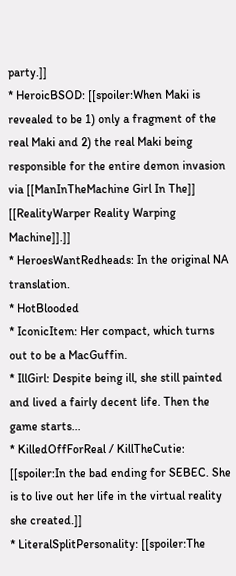party.]]
* HeroicBSOD: [[spoiler:When Maki is revealed to be 1) only a fragment of the real Maki and 2) the real Maki being responsible for the entire demon invasion via [[ManInTheMachine Girl In The]] [[RealityWarper Reality Warping Machine]].]]
* HeroesWantRedheads: In the original NA translation.
* HotBlooded
* IconicItem: Her compact, which turns out to be a MacGuffin.
* IllGirl: Despite being ill, she still painted and lived a fairly decent life. Then the game starts...
* KilledOffForReal / KillTheCutie: [[spoiler:In the bad ending for SEBEC. She is to live out her life in the virtual reality she created.]]
* LiteralSplitPersonality: [[spoiler:The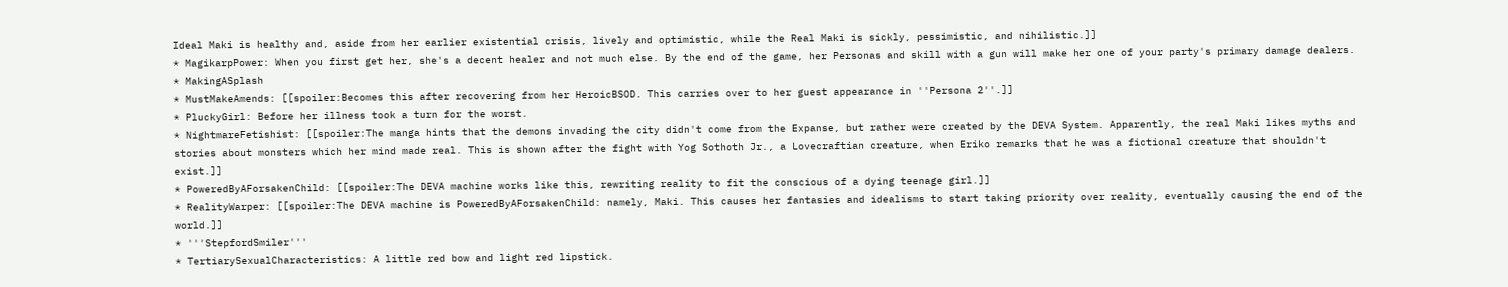Ideal Maki is healthy and, aside from her earlier existential crisis, lively and optimistic, while the Real Maki is sickly, pessimistic, and nihilistic.]]
* MagikarpPower: When you first get her, she's a decent healer and not much else. By the end of the game, her Personas and skill with a gun will make her one of your party's primary damage dealers.
* MakingASplash
* MustMakeAmends: [[spoiler:Becomes this after recovering from her HeroicBSOD. This carries over to her guest appearance in ''Persona 2''.]]
* PluckyGirl: Before her illness took a turn for the worst.
* NightmareFetishist: [[spoiler:The manga hints that the demons invading the city didn't come from the Expanse, but rather were created by the DEVA System. Apparently, the real Maki likes myths and stories about monsters which her mind made real. This is shown after the fight with Yog Sothoth Jr., a Lovecraftian creature, when Eriko remarks that he was a fictional creature that shouldn't exist.]]
* PoweredByAForsakenChild: [[spoiler:The DEVA machine works like this, rewriting reality to fit the conscious of a dying teenage girl.]]
* RealityWarper: [[spoiler:The DEVA machine is PoweredByAForsakenChild: namely, Maki. This causes her fantasies and idealisms to start taking priority over reality, eventually causing the end of the world.]]
* '''StepfordSmiler'''
* TertiarySexualCharacteristics: A little red bow and light red lipstick.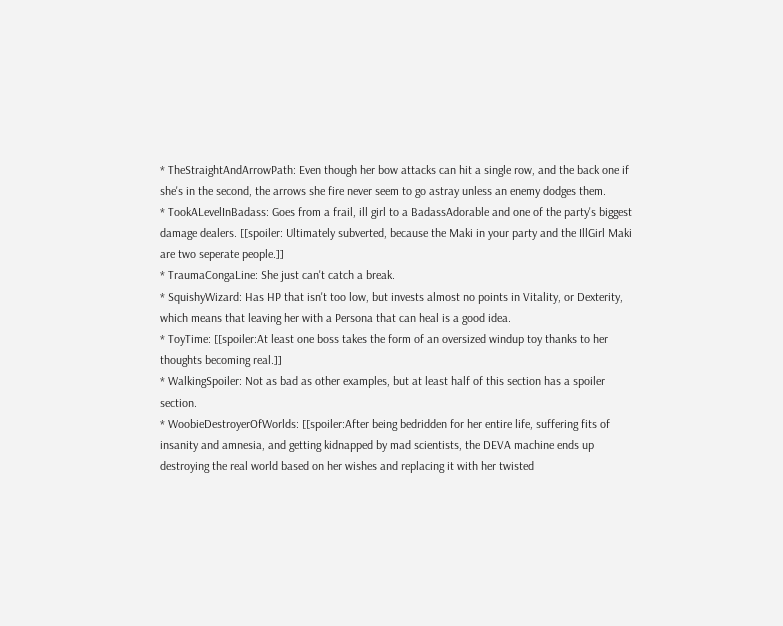* TheStraightAndArrowPath: Even though her bow attacks can hit a single row, and the back one if she's in the second, the arrows she fire never seem to go astray unless an enemy dodges them.
* TookALevelInBadass: Goes from a frail, ill girl to a BadassAdorable and one of the party's biggest damage dealers. [[spoiler: Ultimately subverted, because the Maki in your party and the IllGirl Maki are two seperate people.]]
* TraumaCongaLine: She just can't catch a break.
* SquishyWizard: Has HP that isn't too low, but invests almost no points in Vitality, or Dexterity, which means that leaving her with a Persona that can heal is a good idea.
* ToyTime: [[spoiler:At least one boss takes the form of an oversized windup toy thanks to her thoughts becoming real.]]
* WalkingSpoiler: Not as bad as other examples, but at least half of this section has a spoiler section.
* WoobieDestroyerOfWorlds: [[spoiler:After being bedridden for her entire life, suffering fits of insanity and amnesia, and getting kidnapped by mad scientists, the DEVA machine ends up destroying the real world based on her wishes and replacing it with her twisted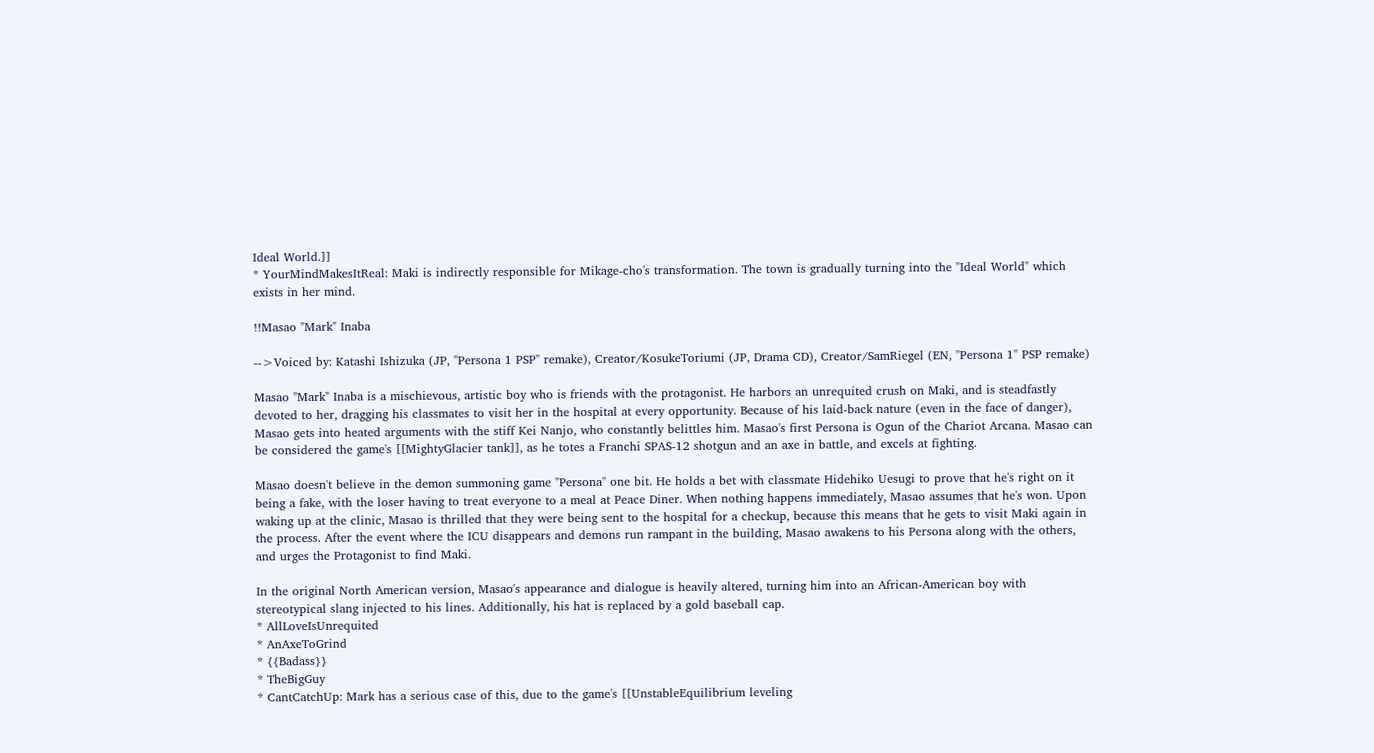Ideal World.]]
* YourMindMakesItReal: Maki is indirectly responsible for Mikage-cho's transformation. The town is gradually turning into the "Ideal World" which exists in her mind.

!!Masao "Mark" Inaba

-->Voiced by: Katashi Ishizuka (JP, ''Persona 1 PSP'' remake), Creator/KosukeToriumi (JP, Drama CD), Creator/SamRiegel (EN, ''Persona 1'' PSP remake)

Masao "Mark" Inaba is a mischievous, artistic boy who is friends with the protagonist. He harbors an unrequited crush on Maki, and is steadfastly devoted to her, dragging his classmates to visit her in the hospital at every opportunity. Because of his laid-back nature (even in the face of danger), Masao gets into heated arguments with the stiff Kei Nanjo, who constantly belittles him. Masao's first Persona is Ogun of the Chariot Arcana. Masao can be considered the game's [[MightyGlacier tank]], as he totes a Franchi SPAS-12 shotgun and an axe in battle, and excels at fighting.

Masao doesn't believe in the demon summoning game "Persona" one bit. He holds a bet with classmate Hidehiko Uesugi to prove that he's right on it being a fake, with the loser having to treat everyone to a meal at Peace Diner. When nothing happens immediately, Masao assumes that he's won. Upon waking up at the clinic, Masao is thrilled that they were being sent to the hospital for a checkup, because this means that he gets to visit Maki again in the process. After the event where the ICU disappears and demons run rampant in the building, Masao awakens to his Persona along with the others, and urges the Protagonist to find Maki.

In the original North American version, Masao's appearance and dialogue is heavily altered, turning him into an African-American boy with stereotypical slang injected to his lines. Additionally, his hat is replaced by a gold baseball cap.
* AllLoveIsUnrequited
* AnAxeToGrind
* {{Badass}}
* TheBigGuy
* CantCatchUp: Mark has a serious case of this, due to the game's [[UnstableEquilibrium leveling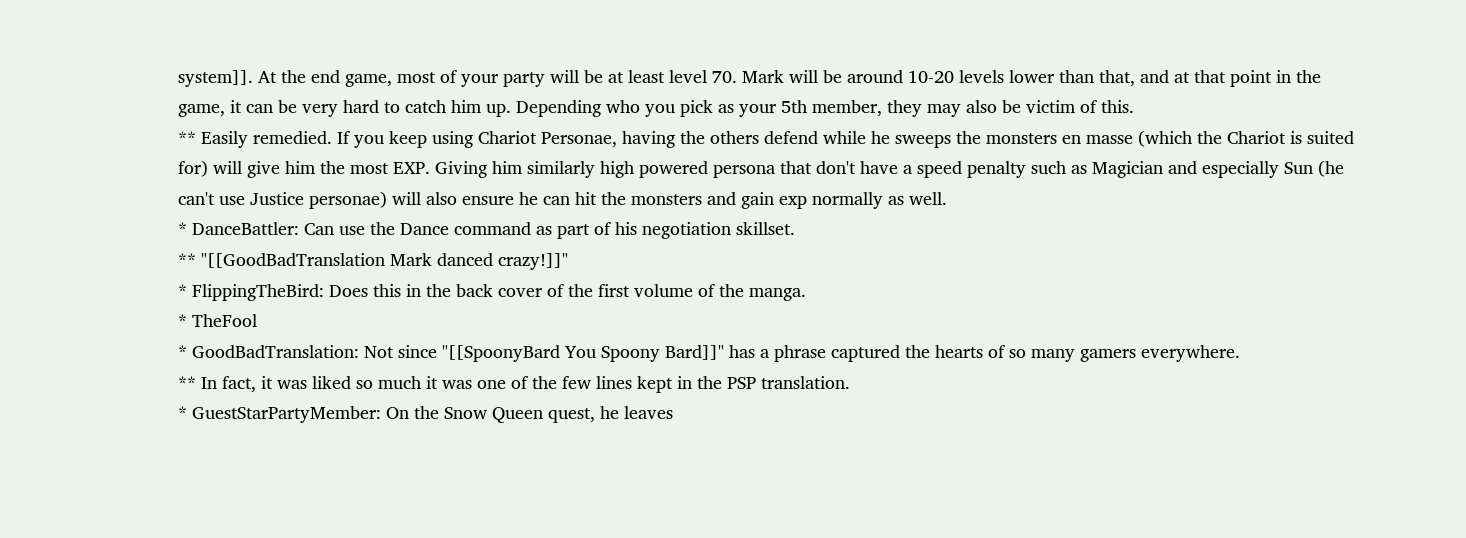system]]. At the end game, most of your party will be at least level 70. Mark will be around 10-20 levels lower than that, and at that point in the game, it can be very hard to catch him up. Depending who you pick as your 5th member, they may also be victim of this.
** Easily remedied. If you keep using Chariot Personae, having the others defend while he sweeps the monsters en masse (which the Chariot is suited for) will give him the most EXP. Giving him similarly high powered persona that don't have a speed penalty such as Magician and especially Sun (he can't use Justice personae) will also ensure he can hit the monsters and gain exp normally as well.
* DanceBattler: Can use the Dance command as part of his negotiation skillset.
** "[[GoodBadTranslation Mark danced crazy!]]"
* FlippingTheBird: Does this in the back cover of the first volume of the manga.
* TheFool
* GoodBadTranslation: Not since "[[SpoonyBard You Spoony Bard]]" has a phrase captured the hearts of so many gamers everywhere.
** In fact, it was liked so much it was one of the few lines kept in the PSP translation.
* GuestStarPartyMember: On the Snow Queen quest, he leaves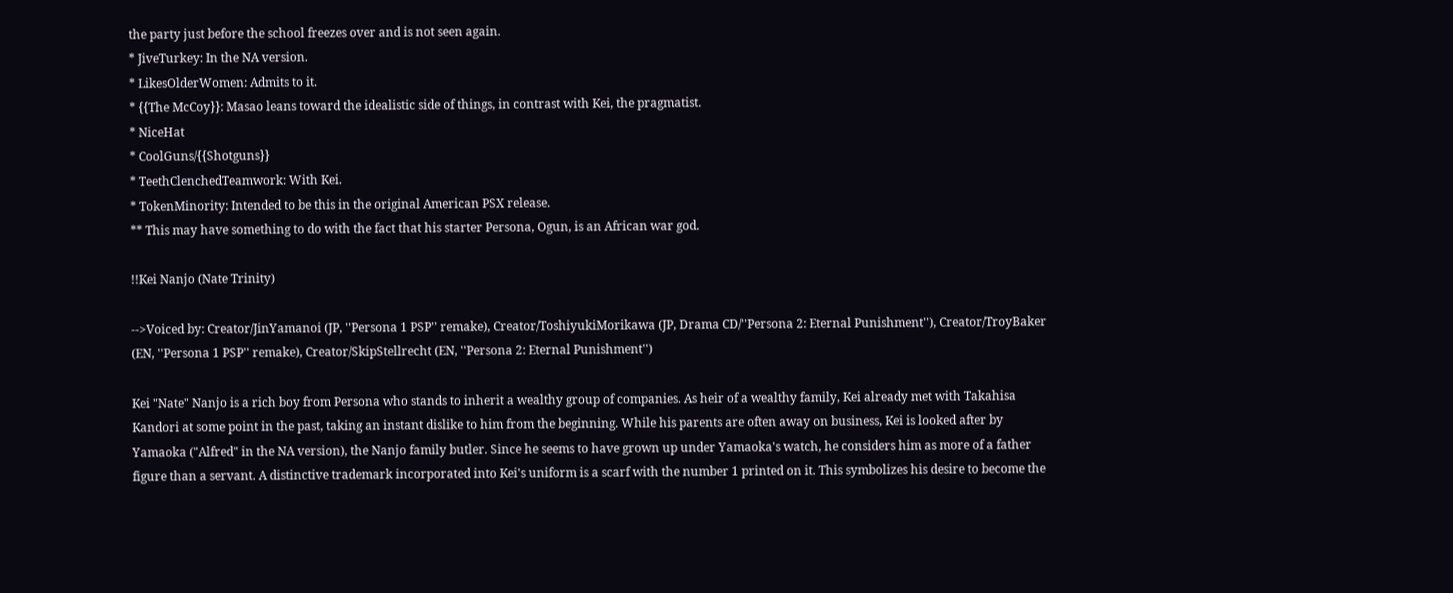the party just before the school freezes over and is not seen again.
* JiveTurkey: In the NA version.
* LikesOlderWomen: Admits to it.
* {{The McCoy}}: Masao leans toward the idealistic side of things, in contrast with Kei, the pragmatist.
* NiceHat
* CoolGuns/{{Shotguns}}
* TeethClenchedTeamwork: With Kei.
* TokenMinority: Intended to be this in the original American PSX release.
** This may have something to do with the fact that his starter Persona, Ogun, is an African war god.

!!Kei Nanjo (Nate Trinity)

-->Voiced by: Creator/JinYamanoi (JP, ''Persona 1 PSP'' remake), Creator/ToshiyukiMorikawa (JP, Drama CD/''Persona 2: Eternal Punishment''), Creator/TroyBaker (EN, ''Persona 1 PSP'' remake), Creator/SkipStellrecht (EN, ''Persona 2: Eternal Punishment'')

Kei "Nate" Nanjo is a rich boy from Persona who stands to inherit a wealthy group of companies. As heir of a wealthy family, Kei already met with Takahisa Kandori at some point in the past, taking an instant dislike to him from the beginning. While his parents are often away on business, Kei is looked after by Yamaoka ("Alfred" in the NA version), the Nanjo family butler. Since he seems to have grown up under Yamaoka's watch, he considers him as more of a father figure than a servant. A distinctive trademark incorporated into Kei's uniform is a scarf with the number 1 printed on it. This symbolizes his desire to become the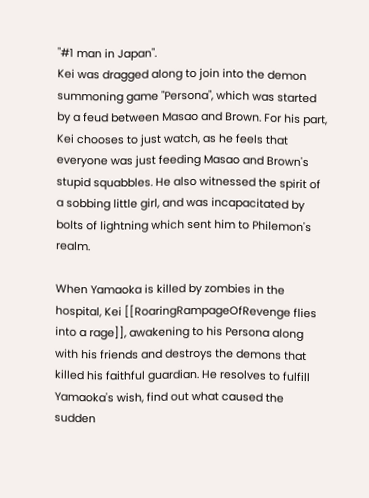"#1 man in Japan".
Kei was dragged along to join into the demon summoning game "Persona", which was started by a feud between Masao and Brown. For his part, Kei chooses to just watch, as he feels that everyone was just feeding Masao and Brown's stupid squabbles. He also witnessed the spirit of a sobbing little girl, and was incapacitated by bolts of lightning which sent him to Philemon's realm.

When Yamaoka is killed by zombies in the hospital, Kei [[RoaringRampageOfRevenge flies into a rage]], awakening to his Persona along with his friends and destroys the demons that killed his faithful guardian. He resolves to fulfill Yamaoka's wish, find out what caused the sudden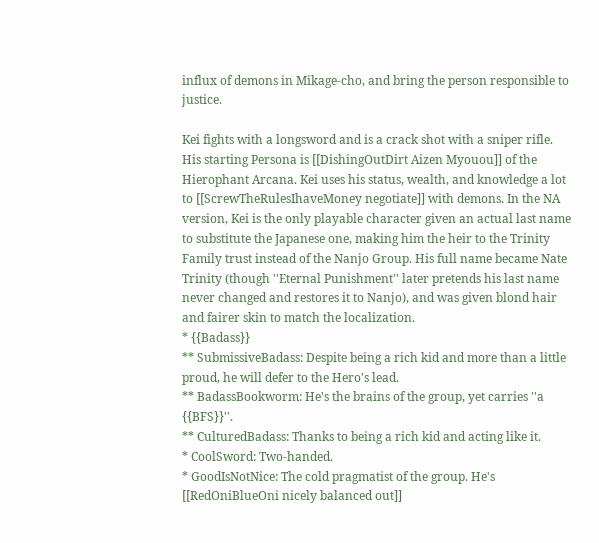influx of demons in Mikage-cho, and bring the person responsible to justice.

Kei fights with a longsword and is a crack shot with a sniper rifle. His starting Persona is [[DishingOutDirt Aizen Myouou]] of the Hierophant Arcana. Kei uses his status, wealth, and knowledge a lot to [[ScrewTheRulesIhaveMoney negotiate]] with demons. In the NA version, Kei is the only playable character given an actual last name to substitute the Japanese one, making him the heir to the Trinity Family trust instead of the Nanjo Group. His full name became Nate Trinity (though ''Eternal Punishment'' later pretends his last name never changed and restores it to Nanjo), and was given blond hair and fairer skin to match the localization.
* {{Badass}}
** SubmissiveBadass: Despite being a rich kid and more than a little proud, he will defer to the Hero's lead.
** BadassBookworm: He's the brains of the group, yet carries ''a {{BFS}}''.
** CulturedBadass: Thanks to being a rich kid and acting like it.
* CoolSword: Two-handed.
* GoodIsNotNice: The cold pragmatist of the group. He's [[RedOniBlueOni nicely balanced out]]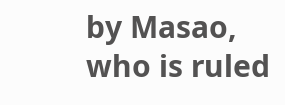by Masao, who is ruled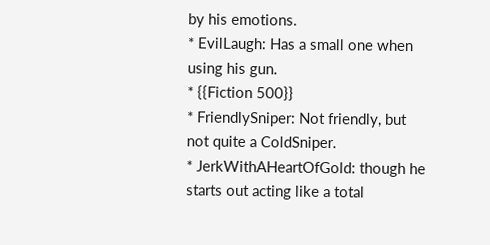by his emotions.
* EvilLaugh: Has a small one when using his gun.
* {{Fiction 500}}
* FriendlySniper: Not friendly, but not quite a ColdSniper.
* JerkWithAHeartOfGold: though he starts out acting like a total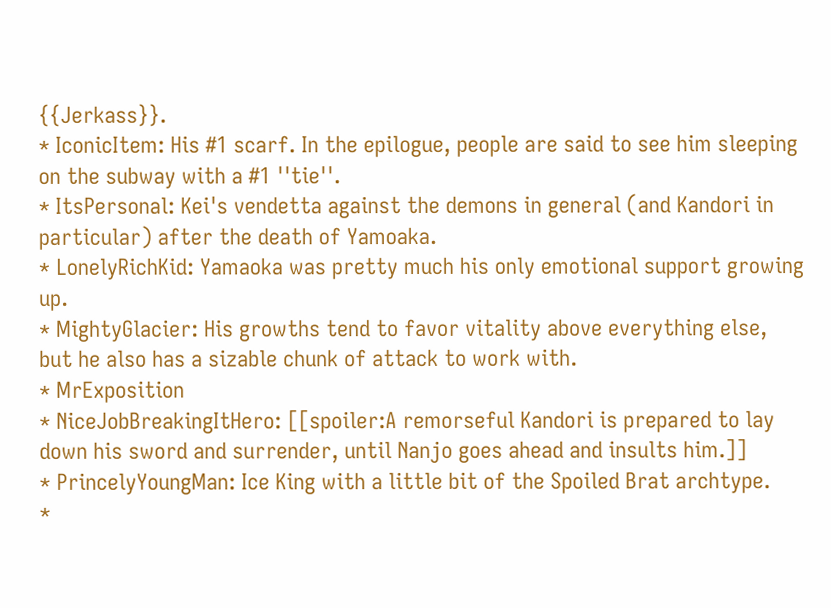{{Jerkass}}.
* IconicItem: His #1 scarf. In the epilogue, people are said to see him sleeping on the subway with a #1 ''tie''.
* ItsPersonal: Kei's vendetta against the demons in general (and Kandori in particular) after the death of Yamoaka.
* LonelyRichKid: Yamaoka was pretty much his only emotional support growing up.
* MightyGlacier: His growths tend to favor vitality above everything else, but he also has a sizable chunk of attack to work with.
* MrExposition
* NiceJobBreakingItHero: [[spoiler:A remorseful Kandori is prepared to lay down his sword and surrender, until Nanjo goes ahead and insults him.]]
* PrincelyYoungMan: Ice King with a little bit of the Spoiled Brat archtype.
*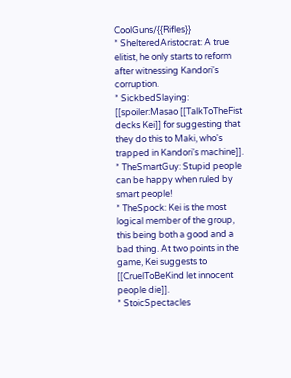CoolGuns/{{Rifles}}
* ShelteredAristocrat: A true elitist, he only starts to reform after witnessing Kandori's corruption.
* SickbedSlaying: [[spoiler:Masao [[TalkToTheFist decks Kei]] for suggesting that they do this to Maki, who's trapped in Kandori's machine]].
* TheSmartGuy: Stupid people can be happy when ruled by smart people!
* TheSpock: Kei is the most logical member of the group, this being both a good and a bad thing. At two points in the game, Kei suggests to [[CruelToBeKind let innocent people die]].
* StoicSpectacles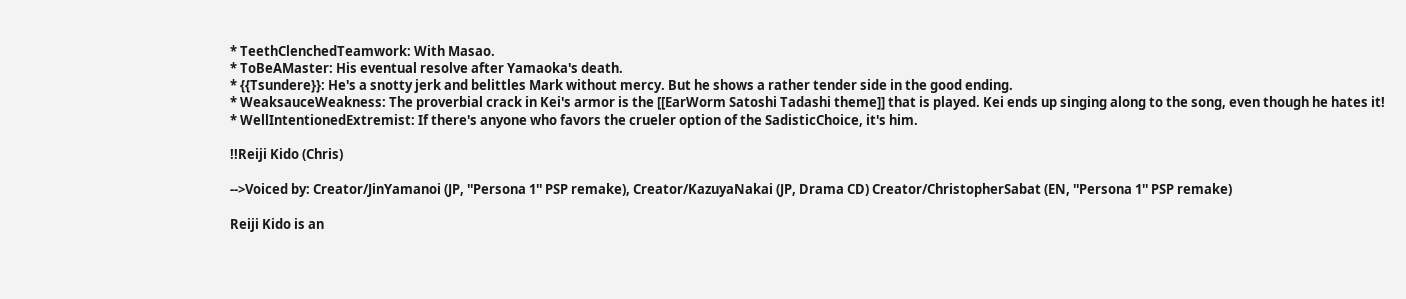* TeethClenchedTeamwork: With Masao.
* ToBeAMaster: His eventual resolve after Yamaoka's death.
* {{Tsundere}}: He's a snotty jerk and belittles Mark without mercy. But he shows a rather tender side in the good ending.
* WeaksauceWeakness: The proverbial crack in Kei's armor is the [[EarWorm Satoshi Tadashi theme]] that is played. Kei ends up singing along to the song, even though he hates it!
* WellIntentionedExtremist: If there's anyone who favors the crueler option of the SadisticChoice, it's him.

!!Reiji Kido (Chris)

-->Voiced by: Creator/JinYamanoi (JP, ''Persona 1'' PSP remake), Creator/KazuyaNakai (JP, Drama CD) Creator/ChristopherSabat (EN, ''Persona 1'' PSP remake)

Reiji Kido is an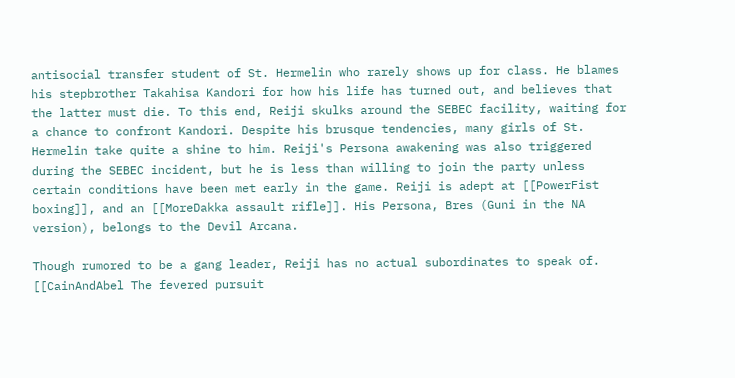antisocial transfer student of St. Hermelin who rarely shows up for class. He blames his stepbrother Takahisa Kandori for how his life has turned out, and believes that the latter must die. To this end, Reiji skulks around the SEBEC facility, waiting for a chance to confront Kandori. Despite his brusque tendencies, many girls of St. Hermelin take quite a shine to him. Reiji's Persona awakening was also triggered during the SEBEC incident, but he is less than willing to join the party unless certain conditions have been met early in the game. Reiji is adept at [[PowerFist boxing]], and an [[MoreDakka assault rifle]]. His Persona, Bres (Guni in the NA version), belongs to the Devil Arcana.

Though rumored to be a gang leader, Reiji has no actual subordinates to speak of. [[CainAndAbel The fevered pursuit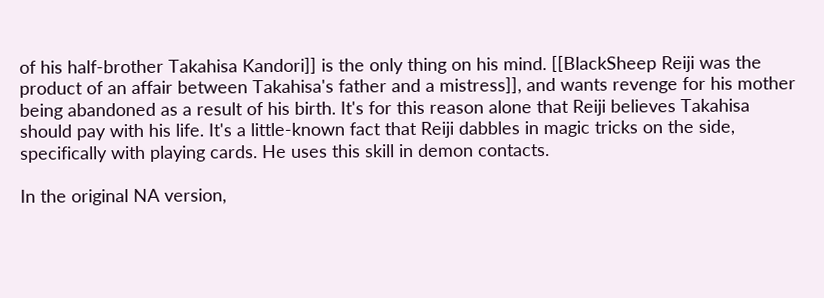of his half-brother Takahisa Kandori]] is the only thing on his mind. [[BlackSheep Reiji was the product of an affair between Takahisa's father and a mistress]], and wants revenge for his mother being abandoned as a result of his birth. It's for this reason alone that Reiji believes Takahisa should pay with his life. It's a little-known fact that Reiji dabbles in magic tricks on the side, specifically with playing cards. He uses this skill in demon contacts.

In the original NA version,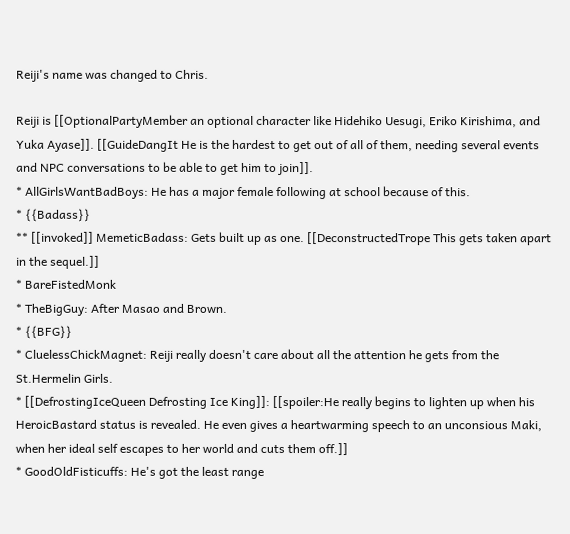Reiji's name was changed to Chris.

Reiji is [[OptionalPartyMember an optional character like Hidehiko Uesugi, Eriko Kirishima, and Yuka Ayase]]. [[GuideDangIt He is the hardest to get out of all of them, needing several events and NPC conversations to be able to get him to join]].
* AllGirlsWantBadBoys: He has a major female following at school because of this.
* {{Badass}}
** [[invoked]] MemeticBadass: Gets built up as one. [[DeconstructedTrope This gets taken apart in the sequel.]]
* BareFistedMonk
* TheBigGuy: After Masao and Brown.
* {{BFG}}
* CluelessChickMagnet: Reiji really doesn't care about all the attention he gets from the St.Hermelin Girls.
* [[DefrostingIceQueen Defrosting Ice King]]: [[spoiler:He really begins to lighten up when his HeroicBastard status is revealed. He even gives a heartwarming speech to an unconsious Maki, when her ideal self escapes to her world and cuts them off.]]
* GoodOldFisticuffs: He's got the least range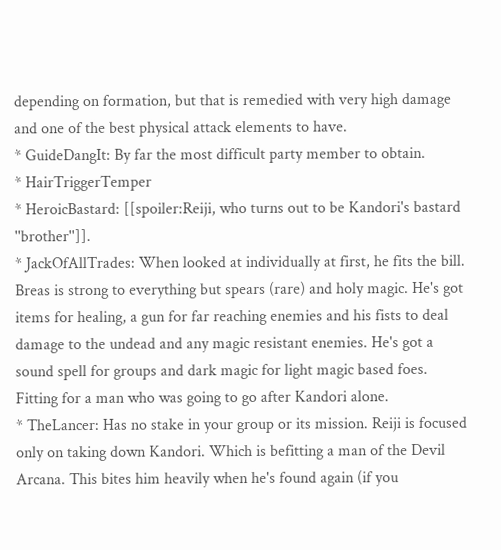depending on formation, but that is remedied with very high damage and one of the best physical attack elements to have.
* GuideDangIt: By far the most difficult party member to obtain.
* HairTriggerTemper
* HeroicBastard: [[spoiler:Reiji, who turns out to be Kandori's bastard ''brother'']].
* JackOfAllTrades: When looked at individually at first, he fits the bill. Breas is strong to everything but spears (rare) and holy magic. He's got items for healing, a gun for far reaching enemies and his fists to deal damage to the undead and any magic resistant enemies. He's got a sound spell for groups and dark magic for light magic based foes. Fitting for a man who was going to go after Kandori alone.
* TheLancer: Has no stake in your group or its mission. Reiji is focused only on taking down Kandori. Which is befitting a man of the Devil Arcana. This bites him heavily when he's found again (if you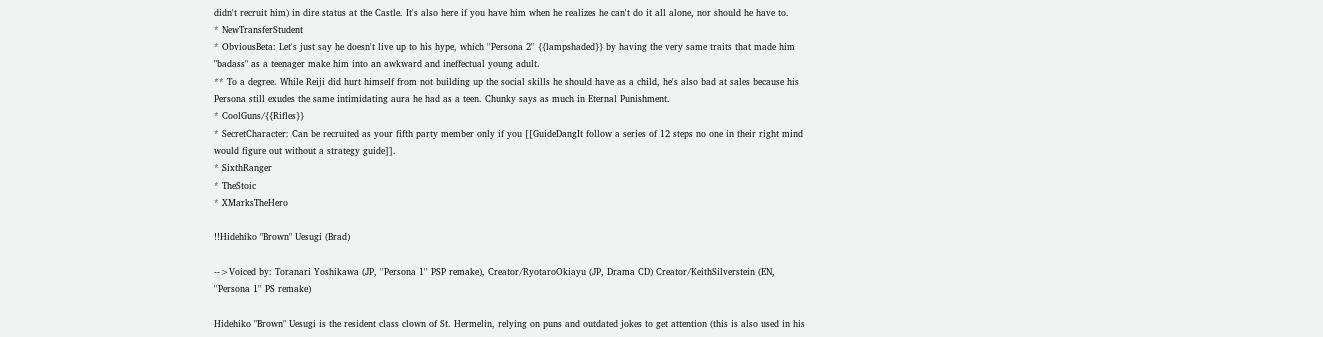didn't recruit him) in dire status at the Castle. It's also here if you have him when he realizes he can't do it all alone, nor should he have to.
* NewTransferStudent
* ObviousBeta: Let's just say he doesn't live up to his hype, which ''Persona 2'' {{lampshaded}} by having the very same traits that made him "badass" as a teenager make him into an awkward and ineffectual young adult.
** To a degree. While Reiji did hurt himself from not building up the social skills he should have as a child, he's also bad at sales because his Persona still exudes the same intimidating aura he had as a teen. Chunky says as much in Eternal Punishment.
* CoolGuns/{{Rifles}}
* SecretCharacter: Can be recruited as your fifth party member only if you [[GuideDangIt follow a series of 12 steps no one in their right mind would figure out without a strategy guide]].
* SixthRanger
* TheStoic
* XMarksTheHero

!!Hidehiko "Brown" Uesugi (Brad)

-->Voiced by: Toranari Yoshikawa (JP, ''Persona 1'' PSP remake), Creator/RyotaroOkiayu (JP, Drama CD) Creator/KeithSilverstein (EN, ''Persona 1'' PS remake)

Hidehiko "Brown" Uesugi is the resident class clown of St. Hermelin, relying on puns and outdated jokes to get attention (this is also used in his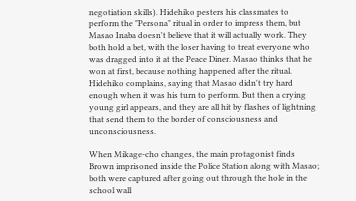negotiation skills). Hidehiko pesters his classmates to perform the "Persona" ritual in order to impress them, but Masao Inaba doesn't believe that it will actually work. They both hold a bet, with the loser having to treat everyone who was dragged into it at the Peace Diner. Masao thinks that he won at first, because nothing happened after the ritual. Hidehiko complains, saying that Masao didn't try hard enough when it was his turn to perform. But then a crying young girl appears, and they are all hit by flashes of lightning that send them to the border of consciousness and unconsciousness.

When Mikage-cho changes, the main protagonist finds Brown imprisoned inside the Police Station along with Masao; both were captured after going out through the hole in the school wall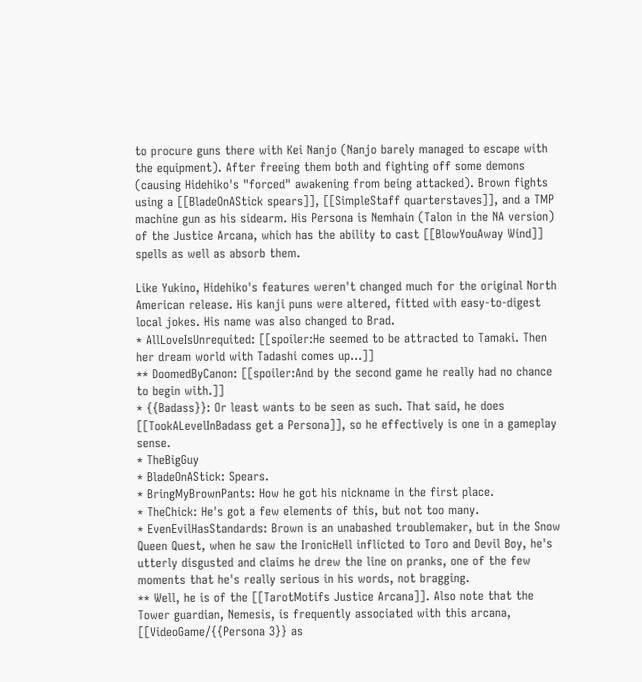to procure guns there with Kei Nanjo (Nanjo barely managed to escape with the equipment). After freeing them both and fighting off some demons (causing Hidehiko's "forced" awakening from being attacked). Brown fights using a [[BladeOnAStick spears]], [[SimpleStaff quarterstaves]], and a TMP machine gun as his sidearm. His Persona is Nemhain (Talon in the NA version) of the Justice Arcana, which has the ability to cast [[BlowYouAway Wind]] spells as well as absorb them.

Like Yukino, Hidehiko's features weren't changed much for the original North American release. His kanji puns were altered, fitted with easy-to-digest local jokes. His name was also changed to Brad.
* AllLoveIsUnrequited: [[spoiler:He seemed to be attracted to Tamaki. Then her dream world with Tadashi comes up...]]
** DoomedByCanon: [[spoiler:And by the second game he really had no chance to begin with.]]
* {{Badass}}: Or least wants to be seen as such. That said, he does [[TookALevelInBadass get a Persona]], so he effectively is one in a gameplay sense.
* TheBigGuy
* BladeOnAStick: Spears.
* BringMyBrownPants: How he got his nickname in the first place.
* TheChick: He's got a few elements of this, but not too many.
* EvenEvilHasStandards: Brown is an unabashed troublemaker, but in the Snow Queen Quest, when he saw the IronicHell inflicted to Toro and Devil Boy, he's utterly disgusted and claims he drew the line on pranks, one of the few moments that he's really serious in his words, not bragging.
** Well, he is of the [[TarotMotifs Justice Arcana]]. Also note that the Tower guardian, Nemesis, is frequently associated with this arcana, [[VideoGame/{{Persona 3}} as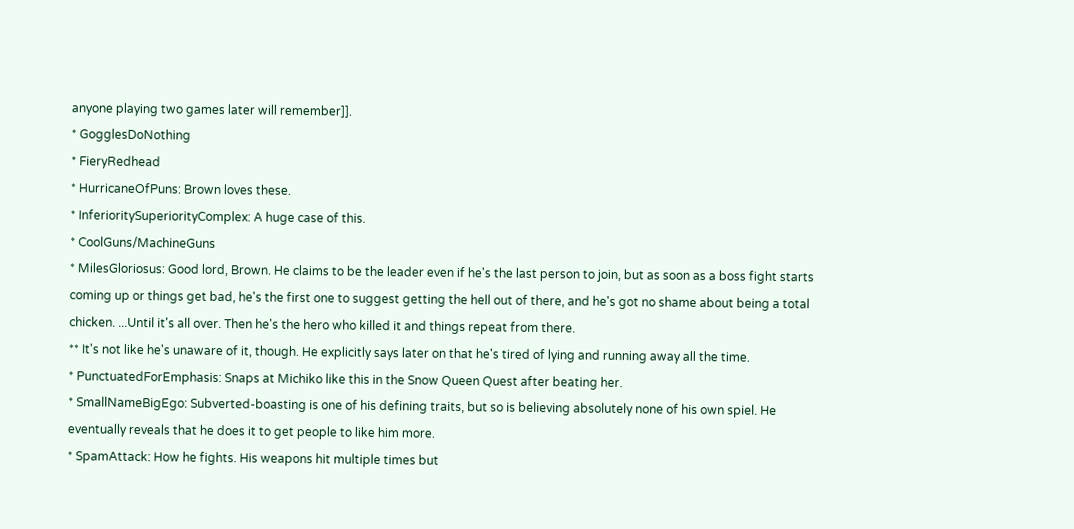anyone playing two games later will remember]].
* GogglesDoNothing
* FieryRedhead
* HurricaneOfPuns: Brown loves these.
* InferioritySuperiorityComplex: A huge case of this.
* CoolGuns/MachineGuns
* MilesGloriosus: Good lord, Brown. He claims to be the leader even if he's the last person to join, but as soon as a boss fight starts coming up or things get bad, he's the first one to suggest getting the hell out of there, and he's got no shame about being a total chicken. ...Until it's all over. Then he's the hero who killed it and things repeat from there.
** It's not like he's unaware of it, though. He explicitly says later on that he's tired of lying and running away all the time.
* PunctuatedForEmphasis: Snaps at Michiko like this in the Snow Queen Quest after beating her.
* SmallNameBigEgo: Subverted-boasting is one of his defining traits, but so is believing absolutely none of his own spiel. He eventually reveals that he does it to get people to like him more.
* SpamAttack: How he fights. His weapons hit multiple times but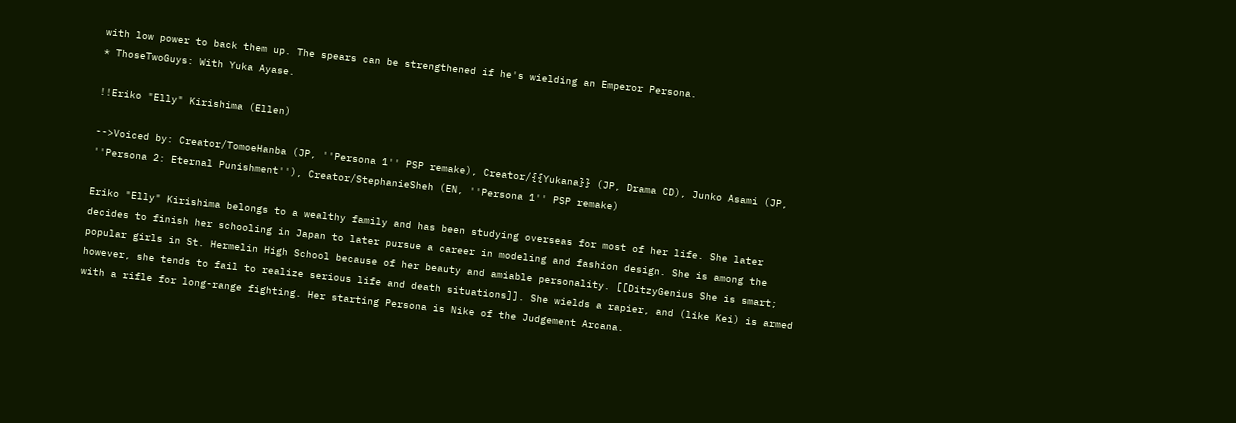with low power to back them up. The spears can be strengthened if he's wielding an Emperor Persona.
* ThoseTwoGuys: With Yuka Ayase.

!!Eriko "Elly" Kirishima (Ellen)

-->Voiced by: Creator/TomoeHanba (JP, ''Persona 1'' PSP remake), Creator/{{Yukana}} (JP, Drama CD), Junko Asami (JP, ''Persona 2: Eternal Punishment''), Creator/StephanieSheh (EN, ''Persona 1'' PSP remake)

Eriko "Elly" Kirishima belongs to a wealthy family and has been studying overseas for most of her life. She later decides to finish her schooling in Japan to later pursue a career in modeling and fashion design. She is among the popular girls in St. Hermelin High School because of her beauty and amiable personality. [[DitzyGenius She is smart; however, she tends to fail to realize serious life and death situations]]. She wields a rapier, and (like Kei) is armed with a rifle for long-range fighting. Her starting Persona is Nike of the Judgement Arcana.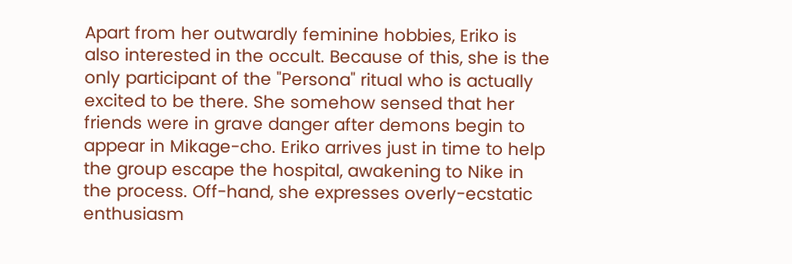Apart from her outwardly feminine hobbies, Eriko is also interested in the occult. Because of this, she is the only participant of the "Persona" ritual who is actually excited to be there. She somehow sensed that her friends were in grave danger after demons begin to appear in Mikage-cho. Eriko arrives just in time to help the group escape the hospital, awakening to Nike in the process. Off-hand, she expresses overly-ecstatic enthusiasm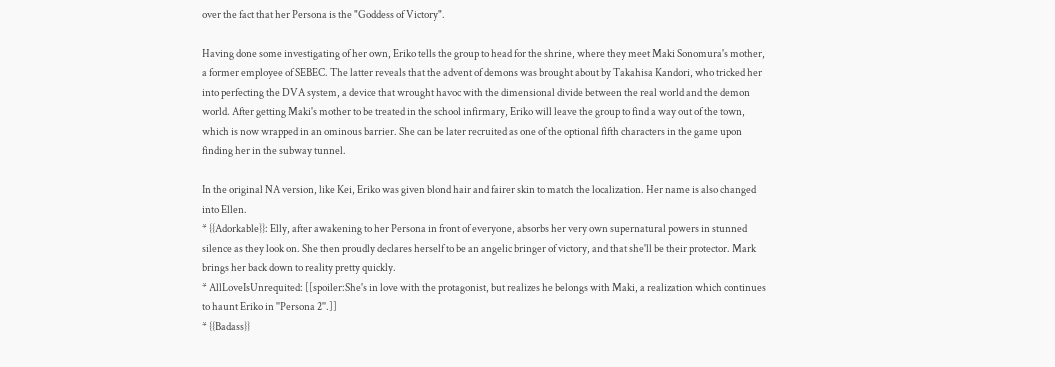over the fact that her Persona is the "Goddess of Victory".

Having done some investigating of her own, Eriko tells the group to head for the shrine, where they meet Maki Sonomura's mother, a former employee of SEBEC. The latter reveals that the advent of demons was brought about by Takahisa Kandori, who tricked her into perfecting the DVA system, a device that wrought havoc with the dimensional divide between the real world and the demon world. After getting Maki's mother to be treated in the school infirmary, Eriko will leave the group to find a way out of the town, which is now wrapped in an ominous barrier. She can be later recruited as one of the optional fifth characters in the game upon finding her in the subway tunnel.

In the original NA version, like Kei, Eriko was given blond hair and fairer skin to match the localization. Her name is also changed into Ellen.
* {{Adorkable}}: Elly, after awakening to her Persona in front of everyone, absorbs her very own supernatural powers in stunned silence as they look on. She then proudly declares herself to be an angelic bringer of victory, and that she'll be their protector. Mark brings her back down to reality pretty quickly.
* AllLoveIsUnrequited: [[spoiler:She's in love with the protagonist, but realizes he belongs with Maki, a realization which continues to haunt Eriko in ''Persona 2''.]]
* {{Badass}}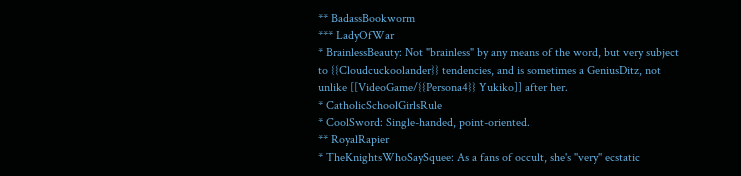** BadassBookworm
*** LadyOfWar
* BrainlessBeauty: Not "brainless" by any means of the word, but very subject to {{Cloudcuckoolander}} tendencies, and is sometimes a GeniusDitz, not unlike [[VideoGame/{{Persona4}} Yukiko]] after her.
* CatholicSchoolGirlsRule
* CoolSword: Single-handed, point-oriented.
** RoyalRapier
* TheKnightsWhoSaySquee: As a fans of occult, she's ''very'' ecstatic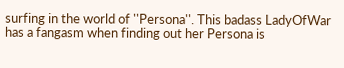surfing in the world of ''Persona''. This badass LadyOfWar has a fangasm when finding out her Persona is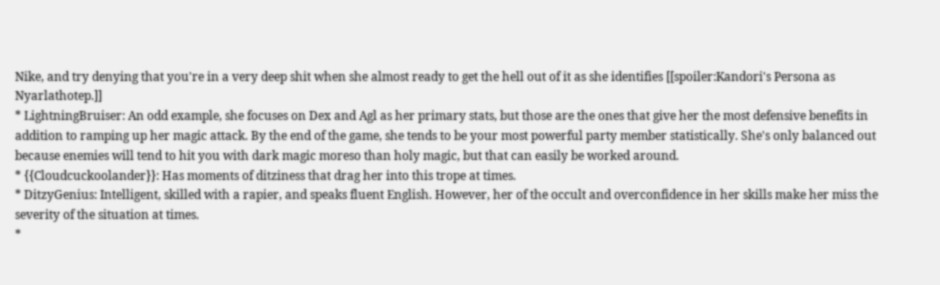Nike, and try denying that you're in a very deep shit when she almost ready to get the hell out of it as she identifies [[spoiler:Kandori's Persona as Nyarlathotep.]]
* LightningBruiser: An odd example, she focuses on Dex and Agl as her primary stats, but those are the ones that give her the most defensive benefits in addition to ramping up her magic attack. By the end of the game, she tends to be your most powerful party member statistically. She's only balanced out because enemies will tend to hit you with dark magic moreso than holy magic, but that can easily be worked around.
* {{Cloudcuckoolander}}: Has moments of ditziness that drag her into this trope at times.
* DitzyGenius: Intelligent, skilled with a rapier, and speaks fluent English. However, her of the occult and overconfidence in her skills make her miss the severity of the situation at times.
*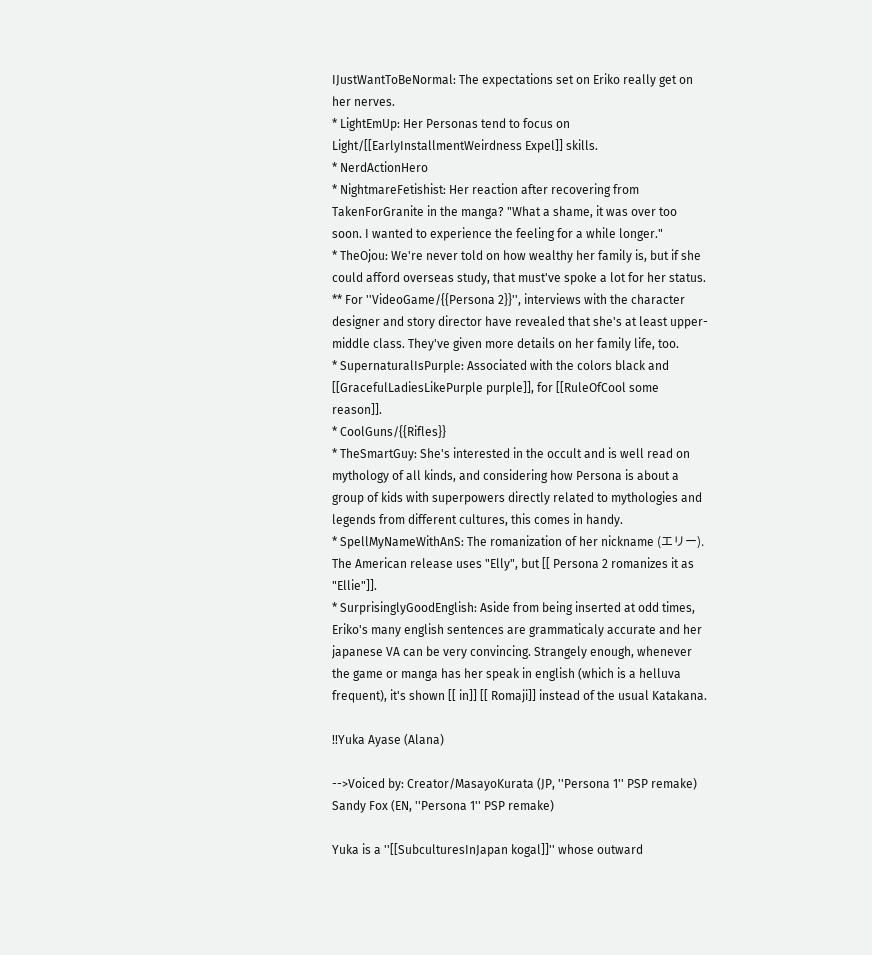IJustWantToBeNormal: The expectations set on Eriko really get on her nerves.
* LightEmUp: Her Personas tend to focus on Light/[[EarlyInstallmentWeirdness Expel]] skills.
* NerdActionHero
* NightmareFetishist: Her reaction after recovering from TakenForGranite in the manga? "What a shame, it was over too soon. I wanted to experience the feeling for a while longer."
* TheOjou: We're never told on how wealthy her family is, but if she could afford overseas study, that must've spoke a lot for her status.
** For ''VideoGame/{{Persona 2}}'', interviews with the character designer and story director have revealed that she's at least upper-middle class. They've given more details on her family life, too.
* SupernaturalIsPurple: Associated with the colors black and [[GracefulLadiesLikePurple purple]], for [[RuleOfCool some reason]].
* CoolGuns/{{Rifles}}
* TheSmartGuy: She's interested in the occult and is well read on mythology of all kinds, and considering how Persona is about a group of kids with superpowers directly related to mythologies and legends from different cultures, this comes in handy.
* SpellMyNameWithAnS: The romanization of her nickname (エリー). The American release uses "Elly", but [[ Persona 2 romanizes it as "Ellie"]].
* SurprisinglyGoodEnglish: Aside from being inserted at odd times, Eriko's many english sentences are grammaticaly accurate and her japanese VA can be very convincing. Strangely enough, whenever the game or manga has her speak in english (which is a helluva frequent), it's shown [[ in]] [[ Romaji]] instead of the usual Katakana.

!!Yuka Ayase (Alana)

-->Voiced by: Creator/MasayoKurata (JP, ''Persona 1'' PSP remake) Sandy Fox (EN, ''Persona 1'' PSP remake)

Yuka is a ''[[SubculturesInJapan kogal]]'' whose outward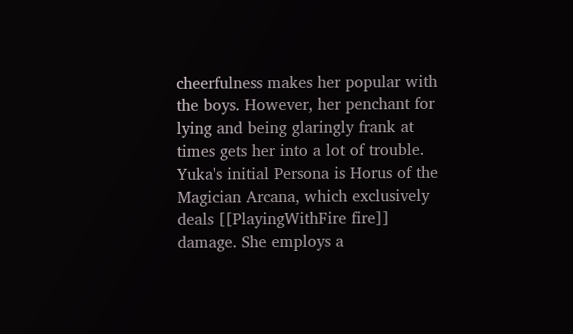cheerfulness makes her popular with the boys. However, her penchant for lying and being glaringly frank at times gets her into a lot of trouble. Yuka's initial Persona is Horus of the Magician Arcana, which exclusively deals [[PlayingWithFire fire]] damage. She employs a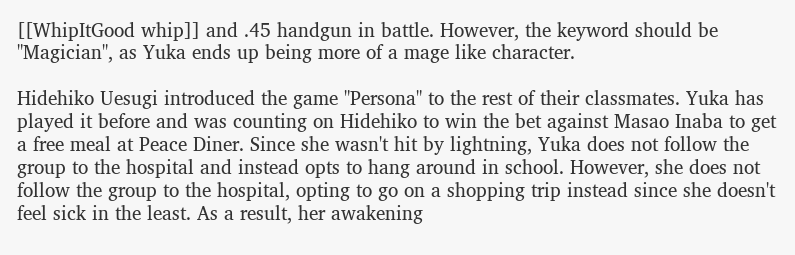[[WhipItGood whip]] and .45 handgun in battle. However, the keyword should be "Magician", as Yuka ends up being more of a mage like character.

Hidehiko Uesugi introduced the game "Persona" to the rest of their classmates. Yuka has played it before and was counting on Hidehiko to win the bet against Masao Inaba to get a free meal at Peace Diner. Since she wasn't hit by lightning, Yuka does not follow the group to the hospital and instead opts to hang around in school. However, she does not follow the group to the hospital, opting to go on a shopping trip instead since she doesn't feel sick in the least. As a result, her awakening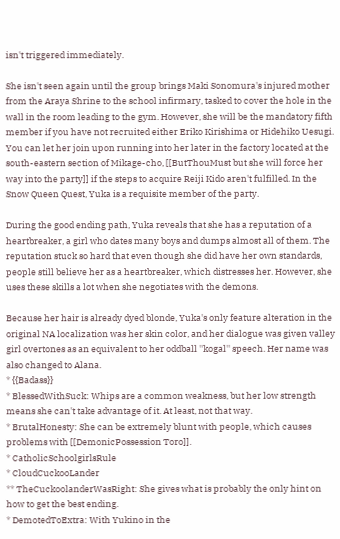isn't triggered immediately.

She isn't seen again until the group brings Maki Sonomura's injured mother from the Araya Shrine to the school infirmary, tasked to cover the hole in the wall in the room leading to the gym. However, she will be the mandatory fifth member if you have not recruited either Eriko Kirishima or Hidehiko Uesugi. You can let her join upon running into her later in the factory located at the south-eastern section of Mikage-cho, [[ButThouMust but she will force her way into the party]] if the steps to acquire Reiji Kido aren't fulfilled. In the Snow Queen Quest, Yuka is a requisite member of the party.

During the good ending path, Yuka reveals that she has a reputation of a heartbreaker, a girl who dates many boys and dumps almost all of them. The reputation stuck so hard that even though she did have her own standards, people still believe her as a heartbreaker, which distresses her. However, she uses these skills a lot when she negotiates with the demons.

Because her hair is already dyed blonde, Yuka's only feature alteration in the original NA localization was her skin color, and her dialogue was given valley girl overtones as an equivalent to her oddball ''kogal'' speech. Her name was also changed to Alana.
* {{Badass}}
* BlessedWithSuck: Whips are a common weakness, but her low strength means she can't take advantage of it. At least, not that way.
* BrutalHonesty: She can be extremely blunt with people, which causes problems with [[DemonicPossession Toro]].
* CatholicSchoolgirlsRule
* CloudCuckooLander
** TheCuckoolanderWasRight: She gives what is probably the only hint on how to get the best ending.
* DemotedToExtra: With Yukino in the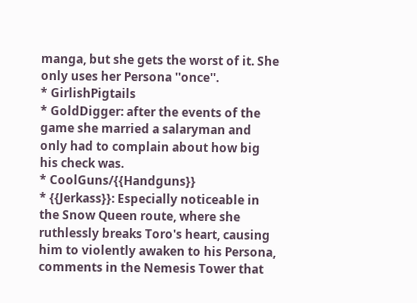manga, but she gets the worst of it. She only uses her Persona ''once''.
* GirlishPigtails
* GoldDigger: after the events of the game she married a salaryman and only had to complain about how big his check was.
* CoolGuns/{{Handguns}}
* {{Jerkass}}: Especially noticeable in the Snow Queen route, where she ruthlessly breaks Toro's heart, causing him to violently awaken to his Persona, comments in the Nemesis Tower that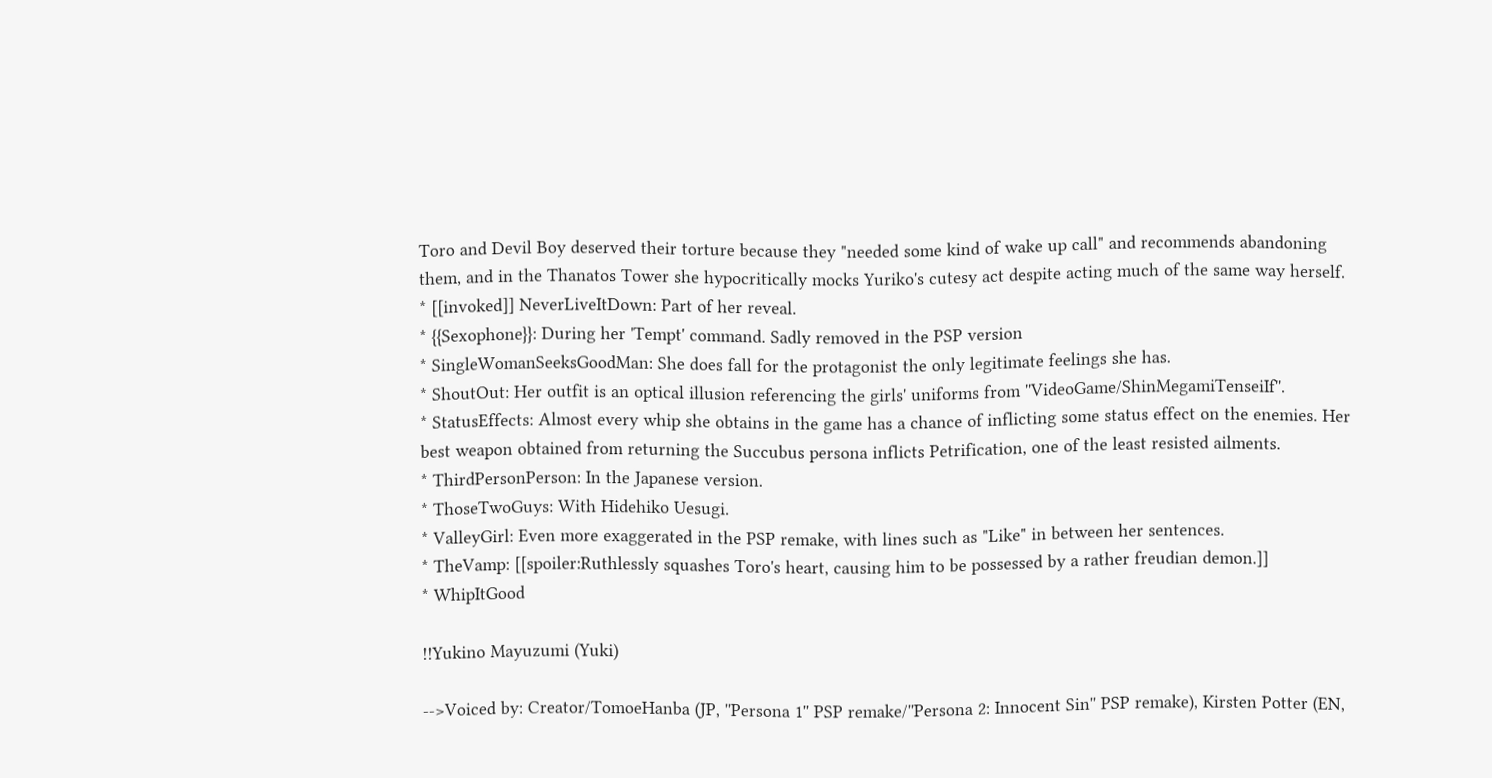Toro and Devil Boy deserved their torture because they "needed some kind of wake up call" and recommends abandoning them, and in the Thanatos Tower she hypocritically mocks Yuriko's cutesy act despite acting much of the same way herself.
* [[invoked]] NeverLiveItDown: Part of her reveal.
* {{Sexophone}}: During her 'Tempt' command. Sadly removed in the PSP version
* SingleWomanSeeksGoodMan: She does fall for the protagonist the only legitimate feelings she has.
* ShoutOut: Her outfit is an optical illusion referencing the girls' uniforms from ''VideoGame/ShinMegamiTenseiIf''.
* StatusEffects: Almost every whip she obtains in the game has a chance of inflicting some status effect on the enemies. Her best weapon obtained from returning the Succubus persona inflicts Petrification, one of the least resisted ailments.
* ThirdPersonPerson: In the Japanese version.
* ThoseTwoGuys: With Hidehiko Uesugi.
* ValleyGirl: Even more exaggerated in the PSP remake, with lines such as "Like" in between her sentences.
* TheVamp: [[spoiler:Ruthlessly squashes Toro's heart, causing him to be possessed by a rather freudian demon.]]
* WhipItGood

!!Yukino Mayuzumi (Yuki)

-->Voiced by: Creator/TomoeHanba (JP, ''Persona 1'' PSP remake/''Persona 2: Innocent Sin'' PSP remake), Kirsten Potter (EN,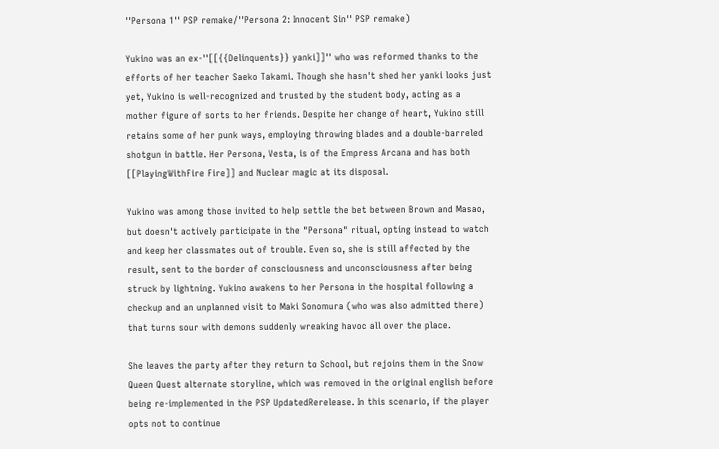''Persona 1'' PSP remake/''Persona 2: Innocent Sin'' PSP remake)

Yukino was an ex-''[[{{Delinquents}} yanki]]'' who was reformed thanks to the efforts of her teacher Saeko Takami. Though she hasn't shed her yanki looks just yet, Yukino is well-recognized and trusted by the student body, acting as a mother figure of sorts to her friends. Despite her change of heart, Yukino still retains some of her punk ways, employing throwing blades and a double-barreled shotgun in battle. Her Persona, Vesta, is of the Empress Arcana and has both [[PlayingWithFire Fire]] and Nuclear magic at its disposal.

Yukino was among those invited to help settle the bet between Brown and Masao, but doesn't actively participate in the "Persona" ritual, opting instead to watch and keep her classmates out of trouble. Even so, she is still affected by the result, sent to the border of consciousness and unconsciousness after being struck by lightning. Yukino awakens to her Persona in the hospital following a checkup and an unplanned visit to Maki Sonomura (who was also admitted there) that turns sour with demons suddenly wreaking havoc all over the place.

She leaves the party after they return to School, but rejoins them in the Snow Queen Quest alternate storyline, which was removed in the original english before being re-implemented in the PSP UpdatedRerelease. In this scenario, if the player opts not to continue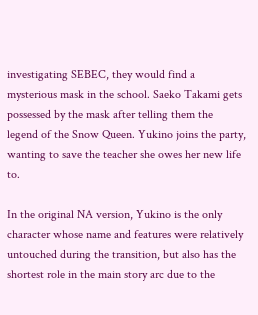investigating SEBEC, they would find a mysterious mask in the school. Saeko Takami gets possessed by the mask after telling them the legend of the Snow Queen. Yukino joins the party, wanting to save the teacher she owes her new life to.

In the original NA version, Yukino is the only character whose name and features were relatively untouched during the transition, but also has the shortest role in the main story arc due to the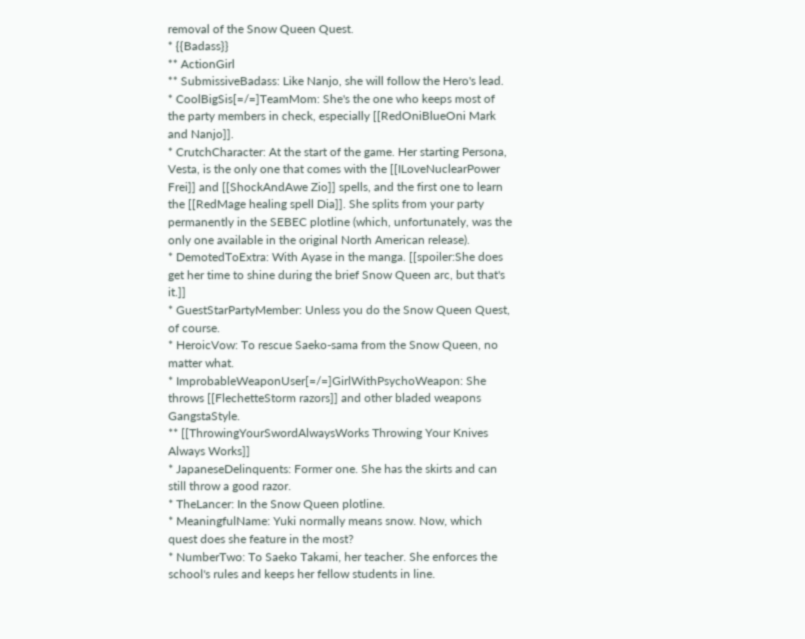removal of the Snow Queen Quest.
* {{Badass}}
** ActionGirl
** SubmissiveBadass: Like Nanjo, she will follow the Hero's lead.
* CoolBigSis[=/=]TeamMom: She's the one who keeps most of the party members in check, especially [[RedOniBlueOni Mark and Nanjo]].
* CrutchCharacter: At the start of the game. Her starting Persona, Vesta, is the only one that comes with the [[ILoveNuclearPower Frei]] and [[ShockAndAwe Zio]] spells, and the first one to learn the [[RedMage healing spell Dia]]. She splits from your party permanently in the SEBEC plotline (which, unfortunately, was the only one available in the original North American release).
* DemotedToExtra: With Ayase in the manga. [[spoiler:She does get her time to shine during the brief Snow Queen arc, but that's it.]]
* GuestStarPartyMember: Unless you do the Snow Queen Quest, of course.
* HeroicVow: To rescue Saeko-sama from the Snow Queen, no matter what.
* ImprobableWeaponUser[=/=]GirlWithPsychoWeapon: She throws [[FlechetteStorm razors]] and other bladed weapons GangstaStyle.
** [[ThrowingYourSwordAlwaysWorks Throwing Your Knives Always Works]]
* JapaneseDelinquents: Former one. She has the skirts and can still throw a good razor.
* TheLancer: In the Snow Queen plotline.
* MeaningfulName: Yuki normally means snow. Now, which quest does she feature in the most?
* NumberTwo: To Saeko Takami, her teacher. She enforces the school's rules and keeps her fellow students in line.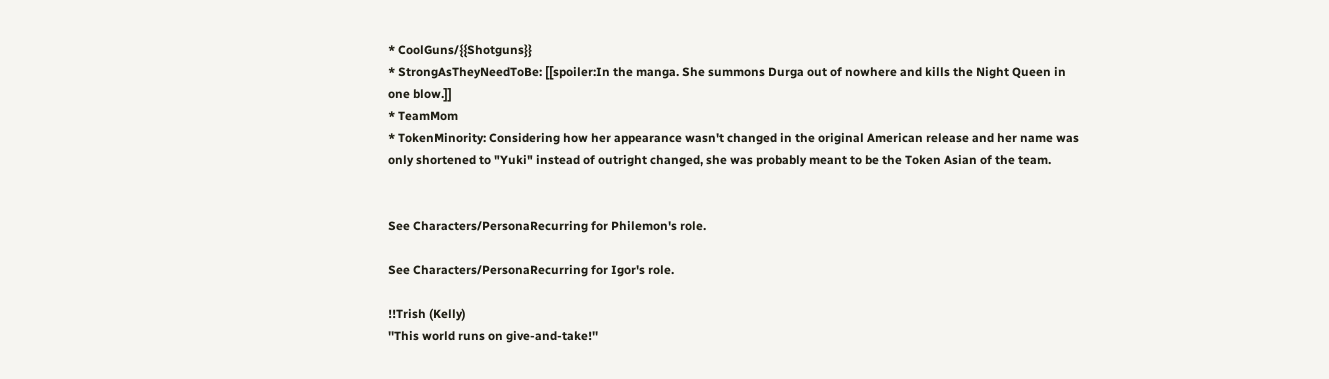* CoolGuns/{{Shotguns}}
* StrongAsTheyNeedToBe: [[spoiler:In the manga. She summons Durga out of nowhere and kills the Night Queen in one blow.]]
* TeamMom
* TokenMinority: Considering how her appearance wasn't changed in the original American release and her name was only shortened to "Yuki" instead of outright changed, she was probably meant to be the Token Asian of the team.


See Characters/PersonaRecurring for Philemon's role.

See Characters/PersonaRecurring for Igor's role.

!!Trish (Kelly)
''This world runs on give-and-take!''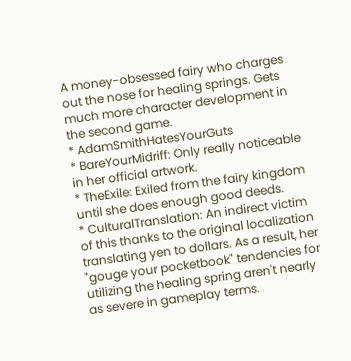A money-obsessed fairy who charges out the nose for healing springs. Gets much more character development in the second game.
* AdamSmithHatesYourGuts
* BareYourMidriff: Only really noticeable in her official artwork.
* TheExile: Exiled from the fairy kingdom until she does enough good deeds.
* CulturalTranslation: An indirect victim of this thanks to the original localization translating yen to dollars. As a result, her "gouge your pocketbook" tendencies for utilizing the healing spring aren't nearly as severe in gameplay terms.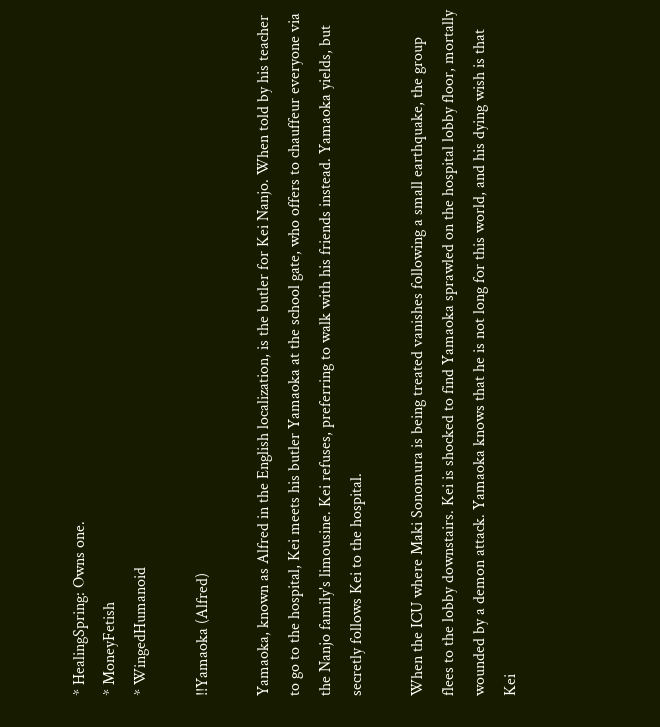* HealingSpring: Owns one.
* MoneyFetish
* WingedHumanoid

!!Yamaoka (Alfred)

Yamaoka, known as Alfred in the English localization, is the butler for Kei Nanjo. When told by his teacher to go to the hospital, Kei meets his butler Yamaoka at the school gate, who offers to chauffeur everyone via the Nanjo family's limousine. Kei refuses, preferring to walk with his friends instead. Yamaoka yields, but secretly follows Kei to the hospital.

When the ICU where Maki Sonomura is being treated vanishes following a small earthquake, the group flees to the lobby downstairs. Kei is shocked to find Yamaoka sprawled on the hospital lobby floor, mortally wounded by a demon attack. Yamaoka knows that he is not long for this world, and his dying wish is that Kei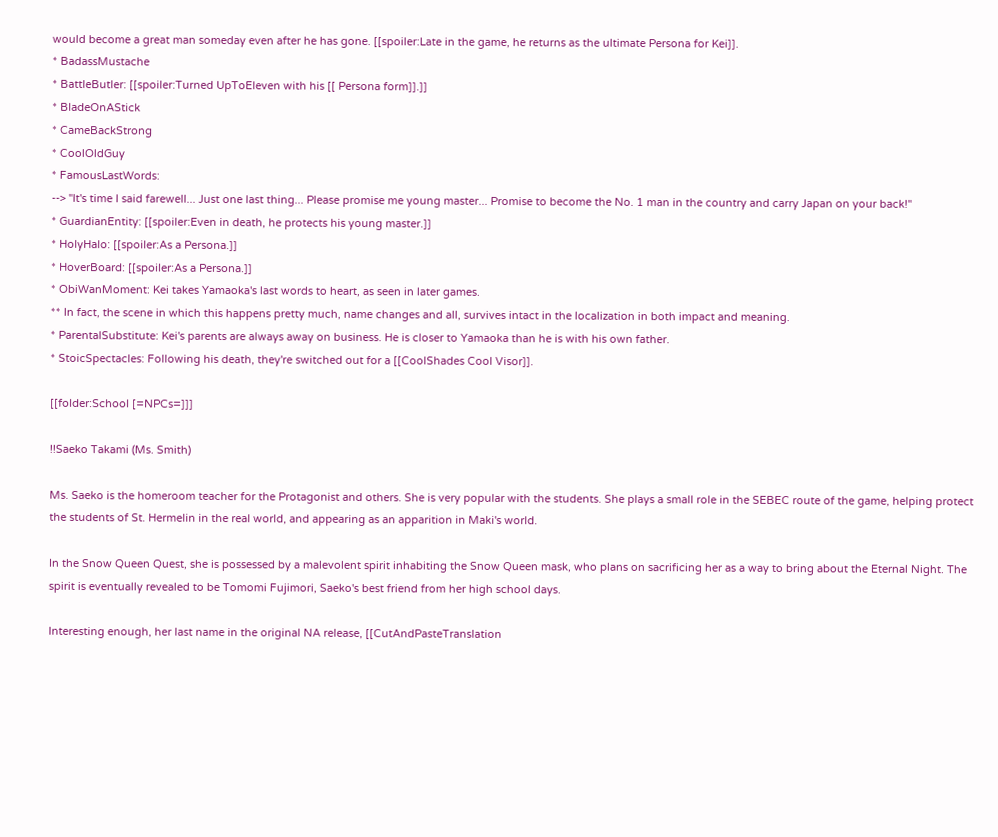would become a great man someday even after he has gone. [[spoiler:Late in the game, he returns as the ultimate Persona for Kei]].
* BadassMustache
* BattleButler: [[spoiler:Turned UpToEleven with his [[ Persona form]].]]
* BladeOnAStick
* CameBackStrong
* CoolOldGuy
* FamousLastWords:
--> ''It's time I said farewell... Just one last thing... Please promise me young master... Promise to become the No. 1 man in the country and carry Japan on your back!''
* GuardianEntity: [[spoiler:Even in death, he protects his young master.]]
* HolyHalo: [[spoiler:As a Persona.]]
* HoverBoard: [[spoiler:As a Persona.]]
* ObiWanMoment: Kei takes Yamaoka's last words to heart, as seen in later games.
** In fact, the scene in which this happens pretty much, name changes and all, survives intact in the localization in both impact and meaning.
* ParentalSubstitute: Kei's parents are always away on business. He is closer to Yamaoka than he is with his own father.
* StoicSpectacles: Following his death, they're switched out for a [[CoolShades Cool Visor]].

[[folder:School [=NPCs=]]]

!!Saeko Takami (Ms. Smith)

Ms. Saeko is the homeroom teacher for the Protagonist and others. She is very popular with the students. She plays a small role in the SEBEC route of the game, helping protect the students of St. Hermelin in the real world, and appearing as an apparition in Maki's world.

In the Snow Queen Quest, she is possessed by a malevolent spirit inhabiting the Snow Queen mask, who plans on sacrificing her as a way to bring about the Eternal Night. The spirit is eventually revealed to be Tomomi Fujimori, Saeko's best friend from her high school days.

Interesting enough, her last name in the original NA release, [[CutAndPasteTranslation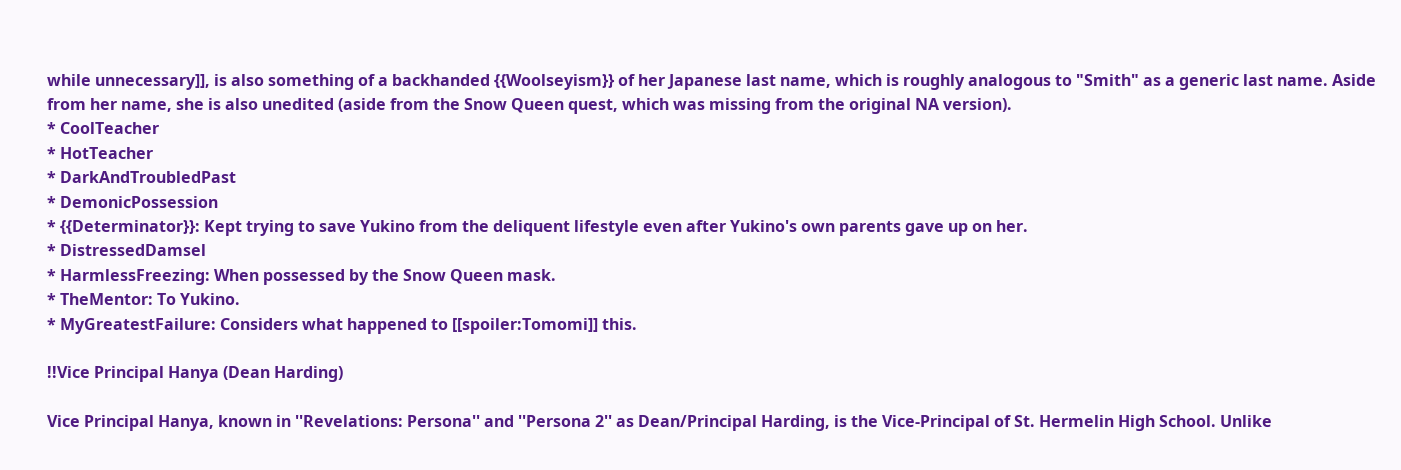while unnecessary]], is also something of a backhanded {{Woolseyism}} of her Japanese last name, which is roughly analogous to "Smith" as a generic last name. Aside from her name, she is also unedited (aside from the Snow Queen quest, which was missing from the original NA version).
* CoolTeacher
* HotTeacher
* DarkAndTroubledPast
* DemonicPossession
* {{Determinator}}: Kept trying to save Yukino from the deliquent lifestyle even after Yukino's own parents gave up on her.
* DistressedDamsel
* HarmlessFreezing: When possessed by the Snow Queen mask.
* TheMentor: To Yukino.
* MyGreatestFailure: Considers what happened to [[spoiler:Tomomi]] this.

!!Vice Principal Hanya (Dean Harding)

Vice Principal Hanya, known in ''Revelations: Persona'' and ''Persona 2'' as Dean/Principal Harding, is the Vice-Principal of St. Hermelin High School. Unlike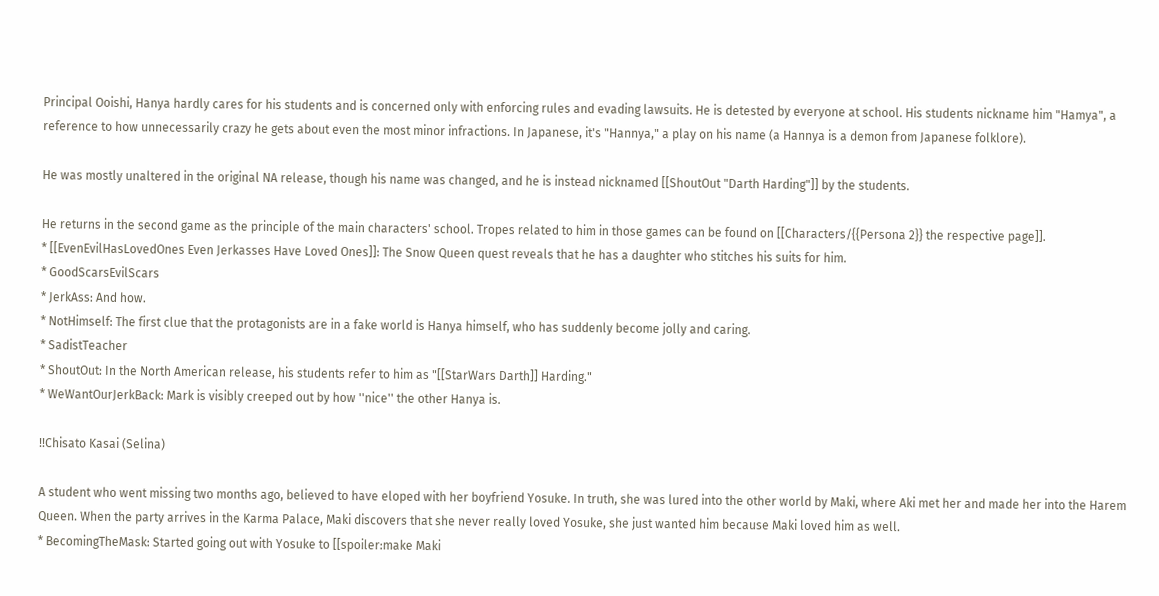Principal Ooishi, Hanya hardly cares for his students and is concerned only with enforcing rules and evading lawsuits. He is detested by everyone at school. His students nickname him "Hamya", a reference to how unnecessarily crazy he gets about even the most minor infractions. In Japanese, it's "Hannya," a play on his name (a Hannya is a demon from Japanese folklore).

He was mostly unaltered in the original NA release, though his name was changed, and he is instead nicknamed [[ShoutOut "Darth Harding"]] by the students.

He returns in the second game as the principle of the main characters' school. Tropes related to him in those games can be found on [[Characters/{{Persona 2}} the respective page]].
* [[EvenEvilHasLovedOnes Even Jerkasses Have Loved Ones]]: The Snow Queen quest reveals that he has a daughter who stitches his suits for him.
* GoodScarsEvilScars
* JerkAss: And how.
* NotHimself: The first clue that the protagonists are in a fake world is Hanya himself, who has suddenly become jolly and caring.
* SadistTeacher
* ShoutOut: In the North American release, his students refer to him as "[[StarWars Darth]] Harding."
* WeWantOurJerkBack: Mark is visibly creeped out by how ''nice'' the other Hanya is.

!!Chisato Kasai (Selina)

A student who went missing two months ago, believed to have eloped with her boyfriend Yosuke. In truth, she was lured into the other world by Maki, where Aki met her and made her into the Harem Queen. When the party arrives in the Karma Palace, Maki discovers that she never really loved Yosuke, she just wanted him because Maki loved him as well.
* BecomingTheMask: Started going out with Yosuke to [[spoiler:make Maki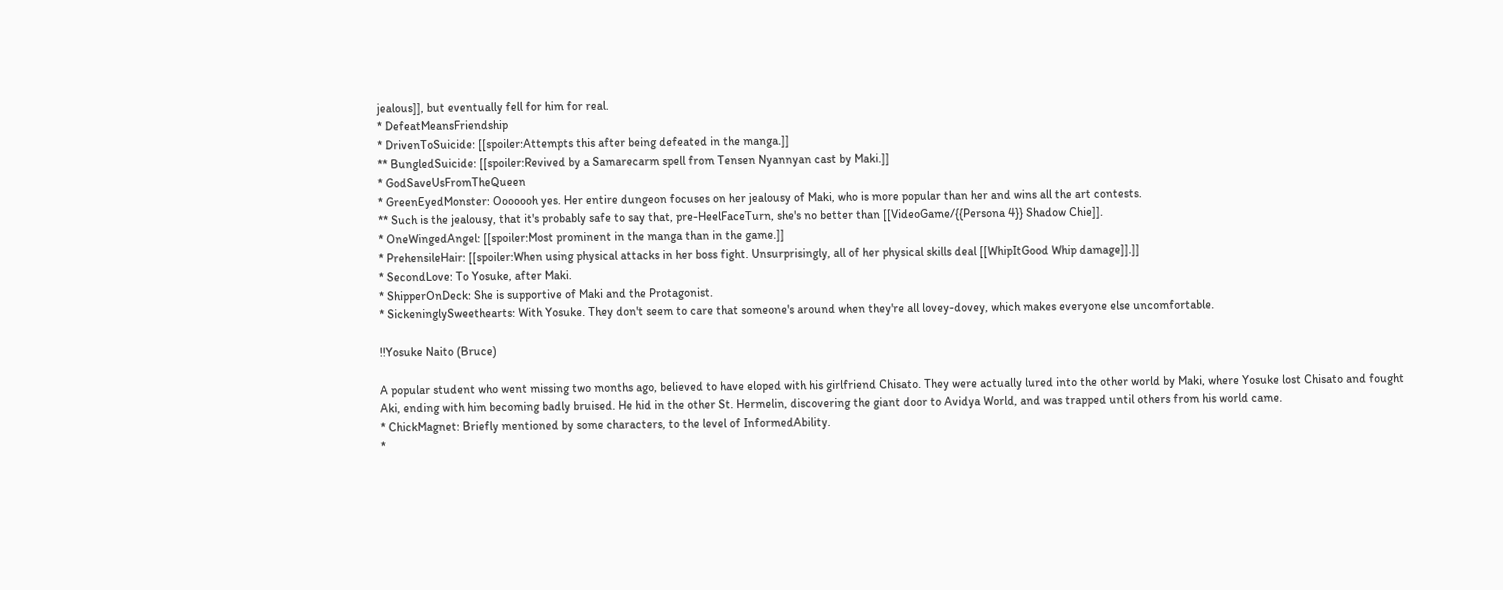jealous]], but eventually fell for him for real.
* DefeatMeansFriendship
* DrivenToSuicide: [[spoiler:Attempts this after being defeated in the manga.]]
** BungledSuicide: [[spoiler:Revived by a Samarecarm spell from Tensen Nyannyan cast by Maki.]]
* GodSaveUsFromTheQueen
* GreenEyedMonster: Ooooooh yes. Her entire dungeon focuses on her jealousy of Maki, who is more popular than her and wins all the art contests.
** Such is the jealousy, that it's probably safe to say that, pre-HeelFaceTurn, she's no better than [[VideoGame/{{Persona 4}} Shadow Chie]].
* OneWingedAngel: [[spoiler:Most prominent in the manga than in the game.]]
* PrehensileHair: [[spoiler:When using physical attacks in her boss fight. Unsurprisingly, all of her physical skills deal [[WhipItGood Whip damage]].]]
* SecondLove: To Yosuke, after Maki.
* ShipperOnDeck: She is supportive of Maki and the Protagonist.
* SickeninglySweethearts: With Yosuke. They don't seem to care that someone's around when they're all lovey-dovey, which makes everyone else uncomfortable.

!!Yosuke Naito (Bruce)

A popular student who went missing two months ago, believed to have eloped with his girlfriend Chisato. They were actually lured into the other world by Maki, where Yosuke lost Chisato and fought Aki, ending with him becoming badly bruised. He hid in the other St. Hermelin, discovering the giant door to Avidya World, and was trapped until others from his world came.
* ChickMagnet: Briefly mentioned by some characters, to the level of InformedAbility.
*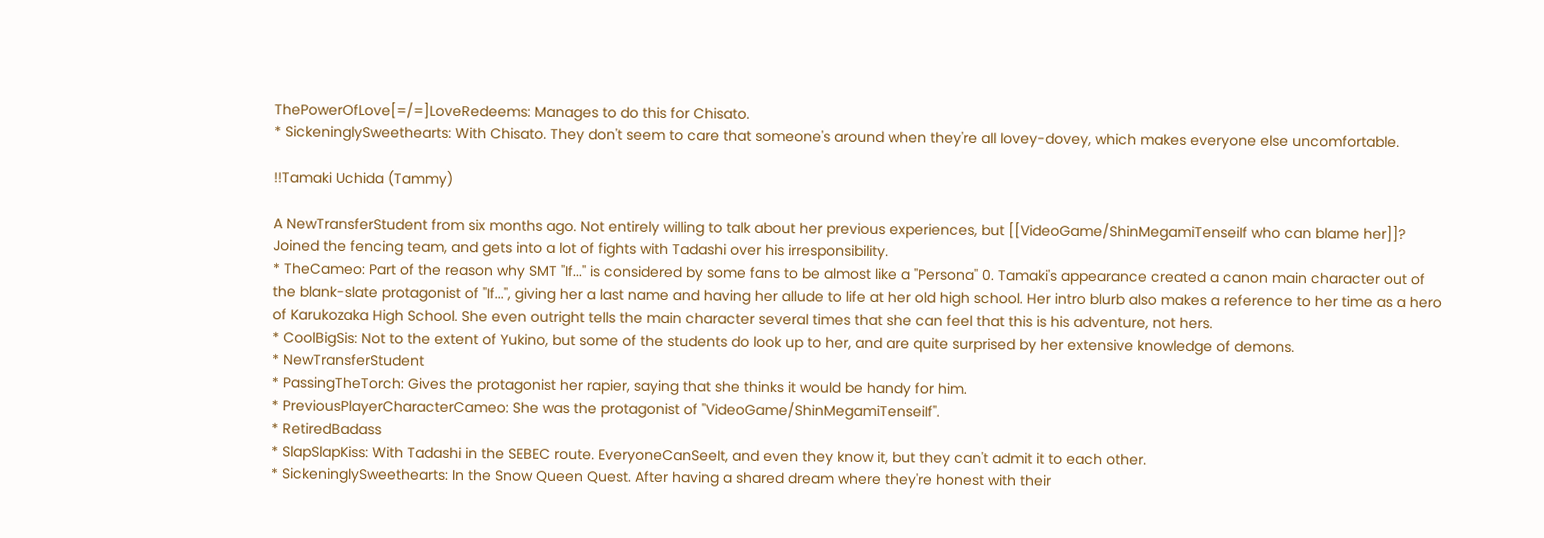ThePowerOfLove[=/=]LoveRedeems: Manages to do this for Chisato.
* SickeninglySweethearts: With Chisato. They don't seem to care that someone's around when they're all lovey-dovey, which makes everyone else uncomfortable.

!!Tamaki Uchida (Tammy)

A NewTransferStudent from six months ago. Not entirely willing to talk about her previous experiences, but [[VideoGame/ShinMegamiTenseiIf who can blame her]]? Joined the fencing team, and gets into a lot of fights with Tadashi over his irresponsibility.
* TheCameo: Part of the reason why SMT ''If...'' is considered by some fans to be almost like a ''Persona'' 0. Tamaki's appearance created a canon main character out of the blank-slate protagonist of ''If...'', giving her a last name and having her allude to life at her old high school. Her intro blurb also makes a reference to her time as a hero of Karukozaka High School. She even outright tells the main character several times that she can feel that this is his adventure, not hers.
* CoolBigSis: Not to the extent of Yukino, but some of the students do look up to her, and are quite surprised by her extensive knowledge of demons.
* NewTransferStudent
* PassingTheTorch: Gives the protagonist her rapier, saying that she thinks it would be handy for him.
* PreviousPlayerCharacterCameo: She was the protagonist of ''VideoGame/ShinMegamiTenseiIf''.
* RetiredBadass
* SlapSlapKiss: With Tadashi in the SEBEC route. EveryoneCanSeeIt, and even they know it, but they can't admit it to each other.
* SickeninglySweethearts: In the Snow Queen Quest. After having a shared dream where they're honest with their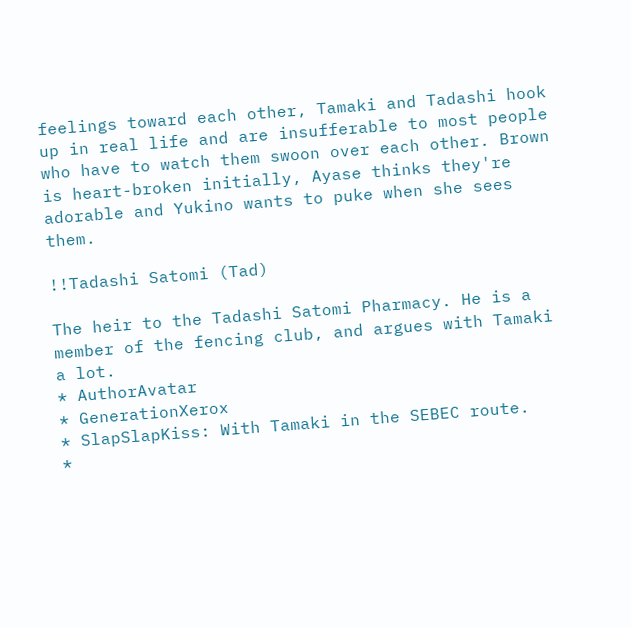feelings toward each other, Tamaki and Tadashi hook up in real life and are insufferable to most people who have to watch them swoon over each other. Brown is heart-broken initially, Ayase thinks they're adorable and Yukino wants to puke when she sees them.

!!Tadashi Satomi (Tad)

The heir to the Tadashi Satomi Pharmacy. He is a member of the fencing club, and argues with Tamaki a lot.
* AuthorAvatar
* GenerationXerox
* SlapSlapKiss: With Tamaki in the SEBEC route.
*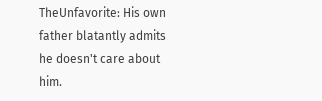TheUnfavorite: His own father blatantly admits he doesn't care about him.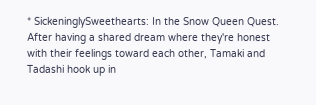* SickeninglySweethearts: In the Snow Queen Quest. After having a shared dream where they're honest with their feelings toward each other, Tamaki and Tadashi hook up in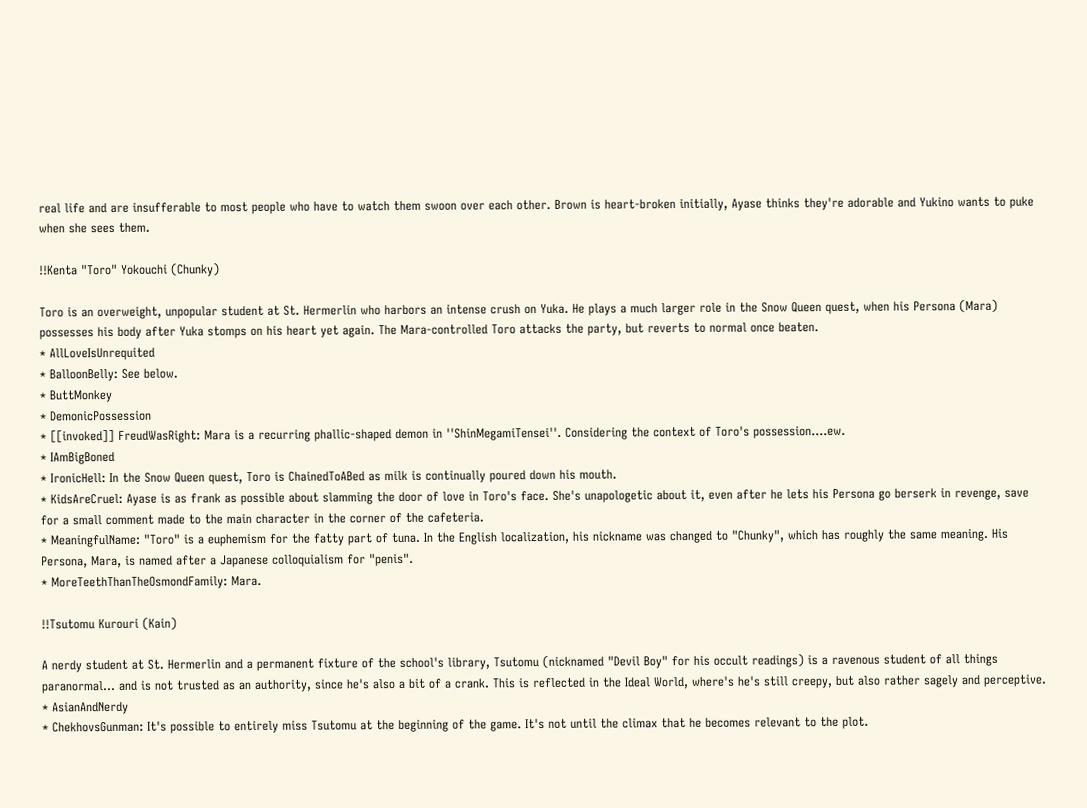real life and are insufferable to most people who have to watch them swoon over each other. Brown is heart-broken initially, Ayase thinks they're adorable and Yukino wants to puke when she sees them.

!!Kenta "Toro" Yokouchi (Chunky)

Toro is an overweight, unpopular student at St. Hermerlin who harbors an intense crush on Yuka. He plays a much larger role in the Snow Queen quest, when his Persona (Mara) possesses his body after Yuka stomps on his heart yet again. The Mara-controlled Toro attacks the party, but reverts to normal once beaten.
* AllLoveIsUnrequited
* BalloonBelly: See below.
* ButtMonkey
* DemonicPossession
* [[invoked]] FreudWasRight: Mara is a recurring phallic-shaped demon in ''ShinMegamiTensei''. Considering the context of Toro's possession....ew.
* IAmBigBoned
* IronicHell: In the Snow Queen quest, Toro is ChainedToABed as milk is continually poured down his mouth.
* KidsAreCruel: Ayase is as frank as possible about slamming the door of love in Toro's face. She's unapologetic about it, even after he lets his Persona go berserk in revenge, save for a small comment made to the main character in the corner of the cafeteria.
* MeaningfulName: "Toro" is a euphemism for the fatty part of tuna. In the English localization, his nickname was changed to "Chunky", which has roughly the same meaning. His Persona, Mara, is named after a Japanese colloquialism for "penis".
* MoreTeethThanTheOsmondFamily: Mara.

!!Tsutomu Kurouri (Kain)

A nerdy student at St. Hermerlin and a permanent fixture of the school's library, Tsutomu (nicknamed "Devil Boy" for his occult readings) is a ravenous student of all things paranormal... and is not trusted as an authority, since he's also a bit of a crank. This is reflected in the Ideal World, where's he's still creepy, but also rather sagely and perceptive.
* AsianAndNerdy
* ChekhovsGunman: It's possible to entirely miss Tsutomu at the beginning of the game. It's not until the climax that he becomes relevant to the plot.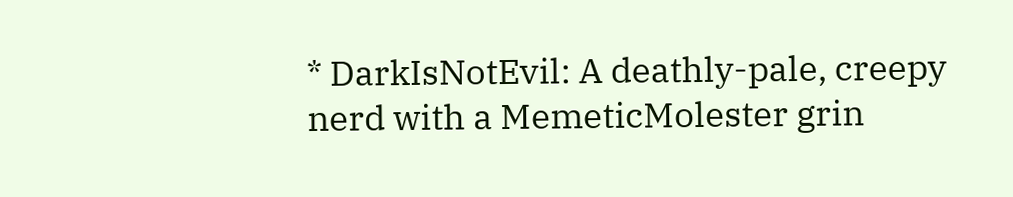* DarkIsNotEvil: A deathly-pale, creepy nerd with a MemeticMolester grin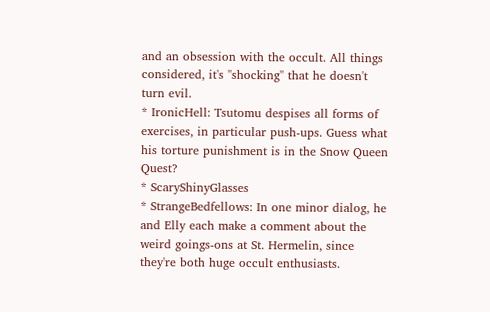and an obsession with the occult. All things considered, it's ''shocking'' that he doesn't turn evil.
* IronicHell: Tsutomu despises all forms of exercises, in particular push-ups. Guess what his torture punishment is in the Snow Queen Quest?
* ScaryShinyGlasses
* StrangeBedfellows: In one minor dialog, he and Elly each make a comment about the weird goings-ons at St. Hermelin, since they're both huge occult enthusiasts.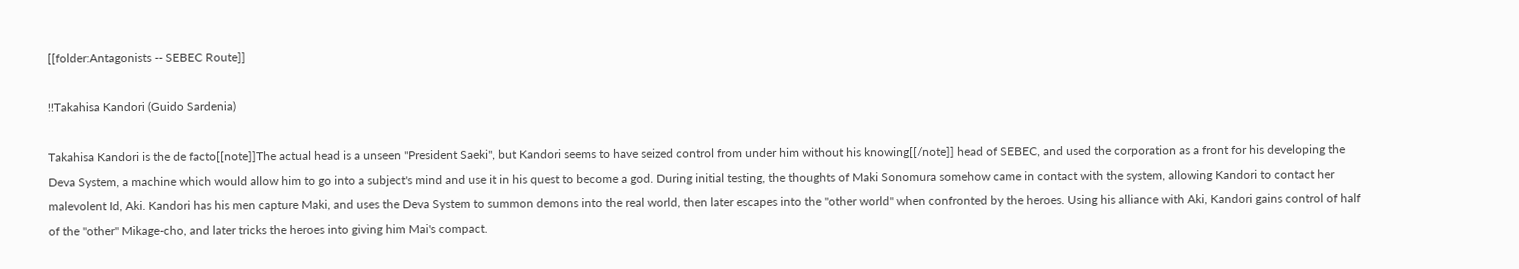[[folder:Antagonists -- SEBEC Route]]

!!Takahisa Kandori (Guido Sardenia)

Takahisa Kandori is the de facto[[note]]The actual head is a unseen "President Saeki", but Kandori seems to have seized control from under him without his knowing[[/note]] head of SEBEC, and used the corporation as a front for his developing the Deva System, a machine which would allow him to go into a subject's mind and use it in his quest to become a god. During initial testing, the thoughts of Maki Sonomura somehow came in contact with the system, allowing Kandori to contact her malevolent Id, Aki. Kandori has his men capture Maki, and uses the Deva System to summon demons into the real world, then later escapes into the "other world" when confronted by the heroes. Using his alliance with Aki, Kandori gains control of half of the "other" Mikage-cho, and later tricks the heroes into giving him Mai's compact.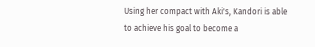Using her compact with Aki's, Kandori is able to achieve his goal to become a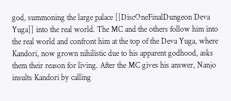god, summoning the large palace [[DiscOneFinalDungeon Deva Yuga]] into the real world. The MC and the others follow him into the real world and confront him at the top of the Deva Yuga, where Kandori, now grown nihilistic due to his apparent godhood, asks them their reason for living. After the MC gives his answer, Nanjo insults Kandori by calling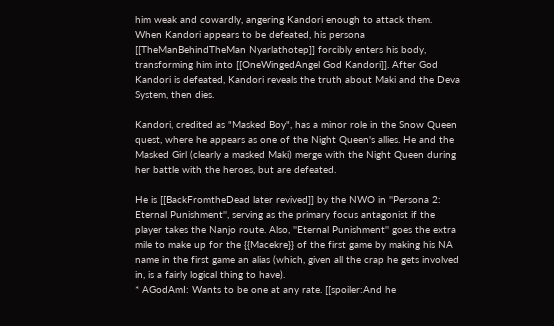him weak and cowardly, angering Kandori enough to attack them. When Kandori appears to be defeated, his persona [[TheManBehindTheMan Nyarlathotep]] forcibly enters his body, transforming him into [[OneWingedAngel God Kandori]]. After God Kandori is defeated, Kandori reveals the truth about Maki and the Deva System, then dies.

Kandori, credited as "Masked Boy", has a minor role in the Snow Queen quest, where he appears as one of the Night Queen's allies. He and the Masked Girl (clearly a masked Maki) merge with the Night Queen during her battle with the heroes, but are defeated.

He is [[BackFromtheDead later revived]] by the NWO in ''Persona 2: Eternal Punishment'', serving as the primary focus antagonist if the player takes the Nanjo route. Also, ''Eternal Punishment'' goes the extra mile to make up for the {{Macekre}} of the first game by making his NA name in the first game an alias (which, given all the crap he gets involved in, is a fairly logical thing to have).
* AGodAmI: Wants to be one at any rate. [[spoiler:And he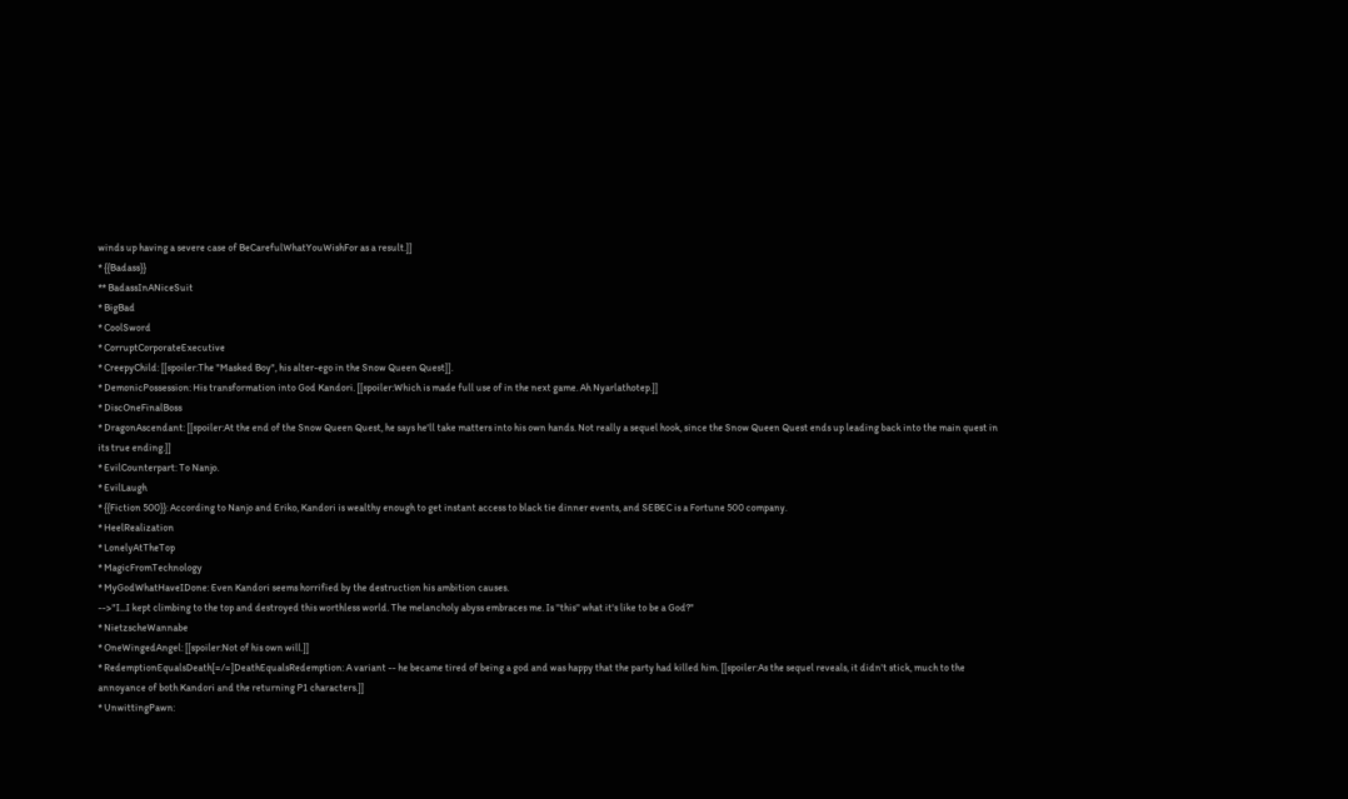winds up having a severe case of BeCarefulWhatYouWishFor as a result.]]
* {{Badass}}
** BadassInANiceSuit
* BigBad
* CoolSword
* CorruptCorporateExecutive
* CreepyChild: [[spoiler:The "Masked Boy", his alter-ego in the Snow Queen Quest]].
* DemonicPossession: His transformation into God Kandori. [[spoiler:Which is made full use of in the next game. Ah Nyarlathotep.]]
* DiscOneFinalBoss
* DragonAscendant: [[spoiler:At the end of the Snow Queen Quest, he says he'll take matters into his own hands. Not really a sequel hook, since the Snow Queen Quest ends up leading back into the main quest in its true ending.]]
* EvilCounterpart: To Nanjo.
* EvilLaugh
* {{Fiction 500}}: According to Nanjo and Eriko, Kandori is wealthy enough to get instant access to black tie dinner events, and SEBEC is a Fortune 500 company.
* HeelRealization
* LonelyAtTheTop
* MagicFromTechnology
* MyGodWhatHaveIDone: Even Kandori seems horrified by the destruction his ambition causes.
-->"I...I kept climbing to the top and destroyed this worthless world. The melancholy abyss embraces me. Is ''this'' what it's like to be a God?"
* NietzscheWannabe
* OneWingedAngel: [[spoiler:Not of his own will.]]
* RedemptionEqualsDeath[=/=]DeathEqualsRedemption: A variant -- he became tired of being a god and was happy that the party had killed him. [[spoiler:As the sequel reveals, it didn't stick, much to the annoyance of both Kandori and the returning P1 characters.]]
* UnwittingPawn: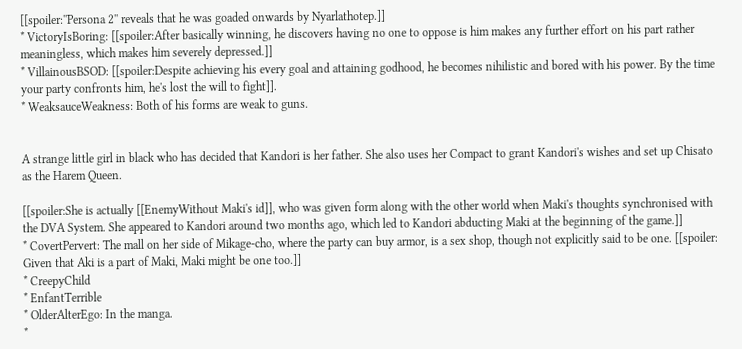[[spoiler:''Persona 2'' reveals that he was goaded onwards by Nyarlathotep.]]
* VictoryIsBoring: [[spoiler:After basically winning, he discovers having no one to oppose is him makes any further effort on his part rather meaningless, which makes him severely depressed.]]
* VillainousBSOD: [[spoiler:Despite achieving his every goal and attaining godhood, he becomes nihilistic and bored with his power. By the time your party confronts him, he's lost the will to fight]].
* WeaksauceWeakness: Both of his forms are weak to guns.


A strange little girl in black who has decided that Kandori is her father. She also uses her Compact to grant Kandori's wishes and set up Chisato as the Harem Queen.

[[spoiler:She is actually [[EnemyWithout Maki's id]], who was given form along with the other world when Maki's thoughts synchronised with the DVA System. She appeared to Kandori around two months ago, which led to Kandori abducting Maki at the beginning of the game.]]
* CovertPervert: The mall on her side of Mikage-cho, where the party can buy armor, is a sex shop, though not explicitly said to be one. [[spoiler: Given that Aki is a part of Maki, Maki might be one too.]]
* CreepyChild
* EnfantTerrible
* OlderAlterEgo: In the manga.
*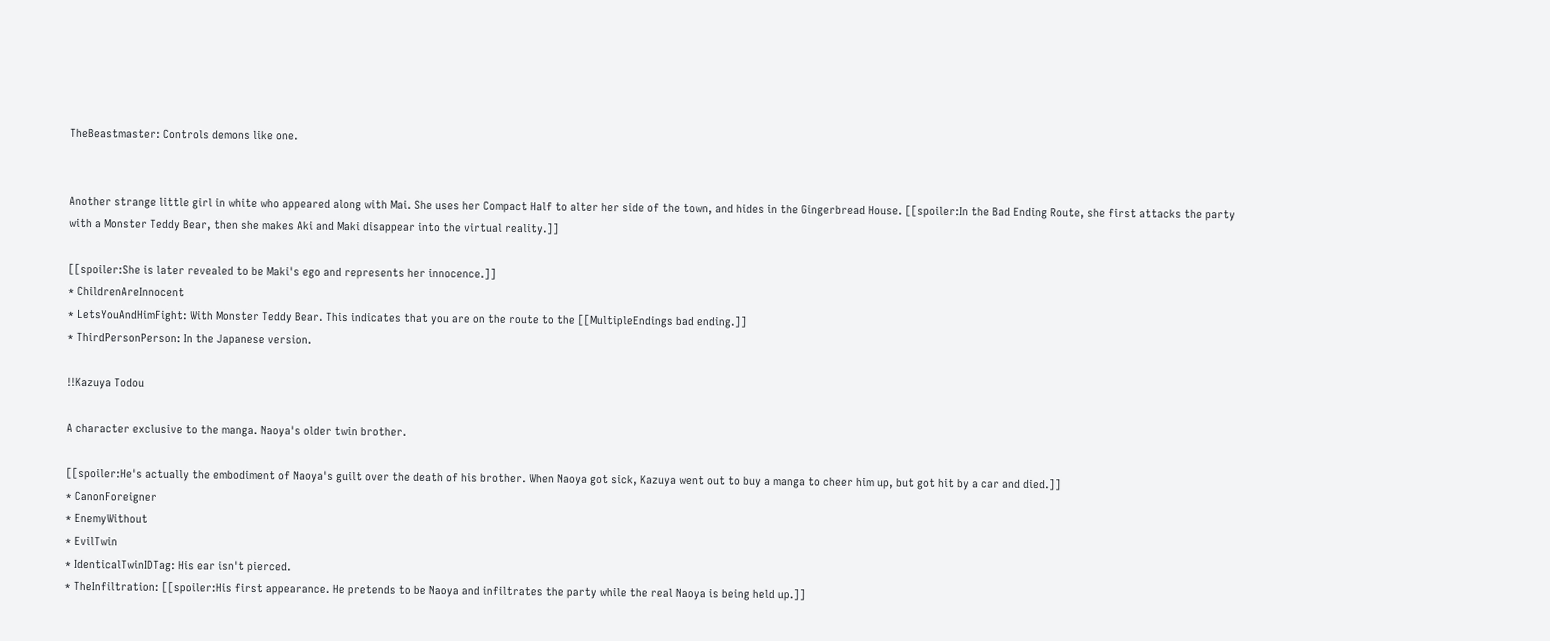TheBeastmaster: Controls demons like one.


Another strange little girl in white who appeared along with Mai. She uses her Compact Half to alter her side of the town, and hides in the Gingerbread House. [[spoiler:In the Bad Ending Route, she first attacks the party with a Monster Teddy Bear, then she makes Aki and Maki disappear into the virtual reality.]]

[[spoiler:She is later revealed to be Maki's ego and represents her innocence.]]
* ChildrenAreInnocent
* LetsYouAndHimFight: With Monster Teddy Bear. This indicates that you are on the route to the [[MultipleEndings bad ending.]]
* ThirdPersonPerson: In the Japanese version.

!!Kazuya Todou

A character exclusive to the manga. Naoya's older twin brother.

[[spoiler:He's actually the embodiment of Naoya's guilt over the death of his brother. When Naoya got sick, Kazuya went out to buy a manga to cheer him up, but got hit by a car and died.]]
* CanonForeigner
* EnemyWithout
* EvilTwin
* IdenticalTwinIDTag: His ear isn't pierced.
* TheInfiltration: [[spoiler:His first appearance. He pretends to be Naoya and infiltrates the party while the real Naoya is being held up.]]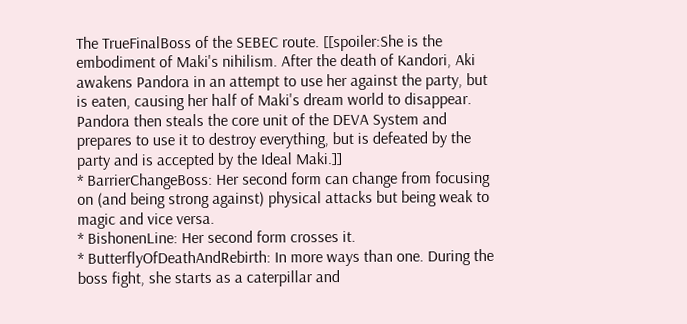The TrueFinalBoss of the SEBEC route. [[spoiler:She is the embodiment of Maki's nihilism. After the death of Kandori, Aki awakens Pandora in an attempt to use her against the party, but is eaten, causing her half of Maki's dream world to disappear. Pandora then steals the core unit of the DEVA System and prepares to use it to destroy everything, but is defeated by the party and is accepted by the Ideal Maki.]]
* BarrierChangeBoss: Her second form can change from focusing on (and being strong against) physical attacks but being weak to magic and vice versa.
* BishonenLine: Her second form crosses it.
* ButterflyOfDeathAndRebirth: In more ways than one. During the boss fight, she starts as a caterpillar and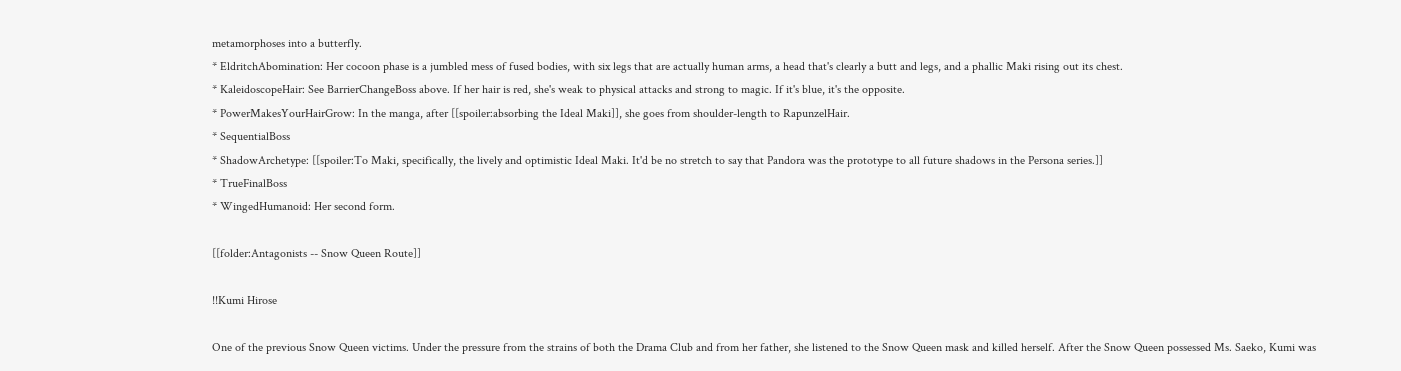metamorphoses into a butterfly.
* EldritchAbomination: Her cocoon phase is a jumbled mess of fused bodies, with six legs that are actually human arms, a head that's clearly a butt and legs, and a phallic Maki rising out its chest.
* KaleidoscopeHair: See BarrierChangeBoss above. If her hair is red, she's weak to physical attacks and strong to magic. If it's blue, it's the opposite.
* PowerMakesYourHairGrow: In the manga, after [[spoiler:absorbing the Ideal Maki]], she goes from shoulder-length to RapunzelHair.
* SequentialBoss
* ShadowArchetype: [[spoiler:To Maki, specifically, the lively and optimistic Ideal Maki. It'd be no stretch to say that Pandora was the prototype to all future shadows in the Persona series.]]
* TrueFinalBoss
* WingedHumanoid: Her second form.

[[folder:Antagonists -- Snow Queen Route]]

!!Kumi Hirose

One of the previous Snow Queen victims. Under the pressure from the strains of both the Drama Club and from her father, she listened to the Snow Queen mask and killed herself. After the Snow Queen possessed Ms. Saeko, Kumi was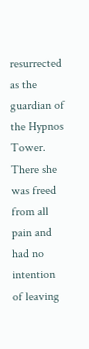resurrected as the guardian of the Hypnos Tower. There she was freed from all pain and had no intention of leaving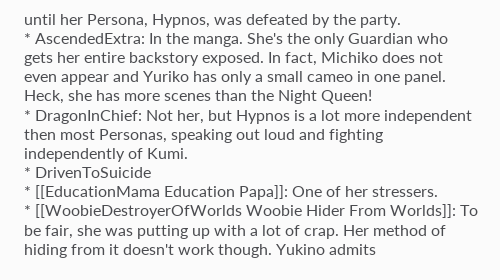until her Persona, Hypnos, was defeated by the party.
* AscendedExtra: In the manga. She's the only Guardian who gets her entire backstory exposed. In fact, Michiko does not even appear and Yuriko has only a small cameo in one panel. Heck, she has more scenes than the Night Queen!
* DragonInChief: Not her, but Hypnos is a lot more independent then most Personas, speaking out loud and fighting independently of Kumi.
* DrivenToSuicide
* [[EducationMama Education Papa]]: One of her stressers.
* [[WoobieDestroyerOfWorlds Woobie Hider From Worlds]]: To be fair, she was putting up with a lot of crap. Her method of hiding from it doesn't work though. Yukino admits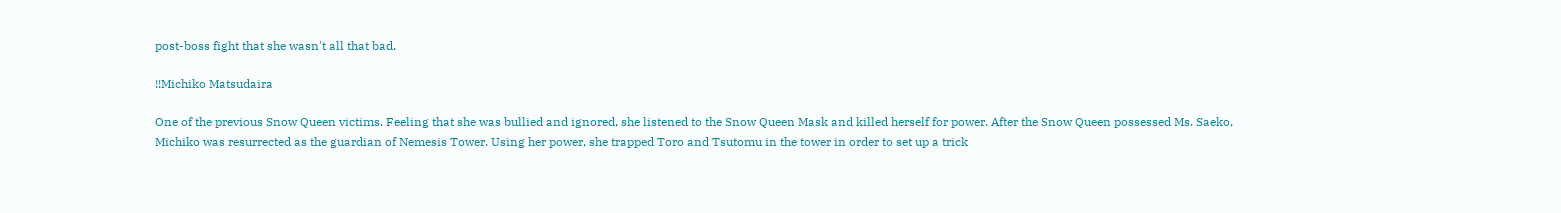post-boss fight that she wasn't all that bad.

!!Michiko Matsudaira

One of the previous Snow Queen victims. Feeling that she was bullied and ignored, she listened to the Snow Queen Mask and killed herself for power. After the Snow Queen possessed Ms. Saeko, Michiko was resurrected as the guardian of Nemesis Tower. Using her power, she trapped Toro and Tsutomu in the tower in order to set up a trick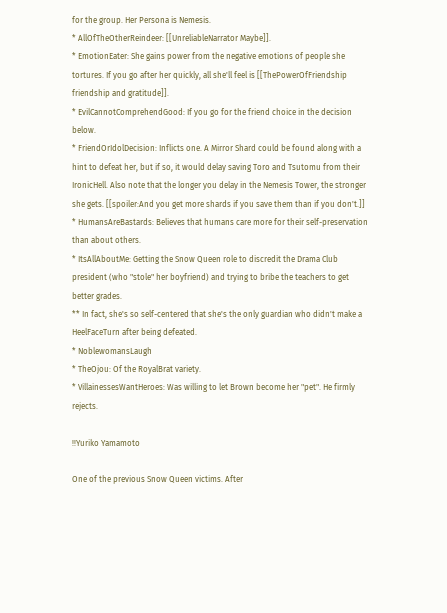for the group. Her Persona is Nemesis.
* AllOfTheOtherReindeer: [[UnreliableNarrator Maybe]].
* EmotionEater: She gains power from the negative emotions of people she tortures. If you go after her quickly, all she'll feel is [[ThePowerOfFriendship friendship and gratitude]].
* EvilCannotComprehendGood: If you go for the friend choice in the decision below.
* FriendOrIdolDecision: Inflicts one. A Mirror Shard could be found along with a hint to defeat her, but if so, it would delay saving Toro and Tsutomu from their IronicHell. Also note that the longer you delay in the Nemesis Tower, the stronger she gets. [[spoiler:And you get more shards if you save them than if you don't.]]
* HumansAreBastards: Believes that humans care more for their self-preservation than about others.
* ItsAllAboutMe: Getting the Snow Queen role to discredit the Drama Club president (who "stole" her boyfriend) and trying to bribe the teachers to get better grades.
** In fact, she's so self-centered that she's the only guardian who didn't make a HeelFaceTurn after being defeated.
* NoblewomansLaugh
* TheOjou: Of the RoyalBrat variety.
* VillainessesWantHeroes: Was willing to let Brown become her "pet". He firmly rejects.

!!Yuriko Yamamoto

One of the previous Snow Queen victims. After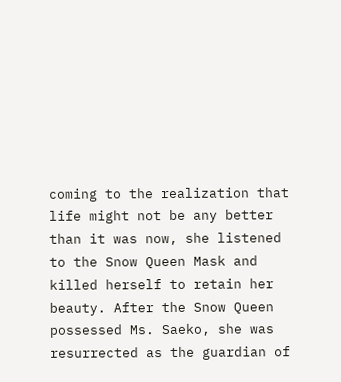coming to the realization that life might not be any better than it was now, she listened to the Snow Queen Mask and killed herself to retain her beauty. After the Snow Queen possessed Ms. Saeko, she was resurrected as the guardian of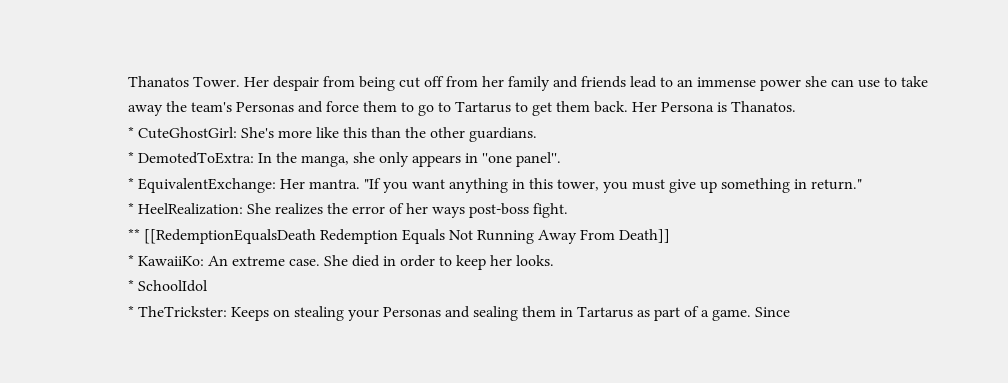Thanatos Tower. Her despair from being cut off from her family and friends lead to an immense power she can use to take away the team's Personas and force them to go to Tartarus to get them back. Her Persona is Thanatos.
* CuteGhostGirl: She's more like this than the other guardians.
* DemotedToExtra: In the manga, she only appears in ''one panel''.
* EquivalentExchange: Her mantra. "If you want anything in this tower, you must give up something in return."
* HeelRealization: She realizes the error of her ways post-boss fight.
** [[RedemptionEqualsDeath Redemption Equals Not Running Away From Death]]
* KawaiiKo: An extreme case. She died in order to keep her looks.
* SchoolIdol
* TheTrickster: Keeps on stealing your Personas and sealing them in Tartarus as part of a game. Since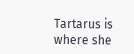Tartarus is where she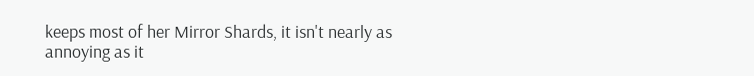keeps most of her Mirror Shards, it isn't nearly as annoying as it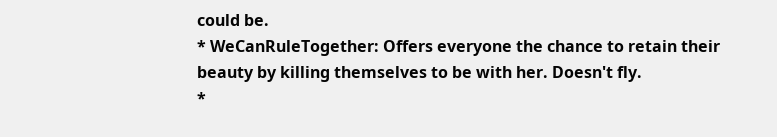could be.
* WeCanRuleTogether: Offers everyone the chance to retain their beauty by killing themselves to be with her. Doesn't fly.
*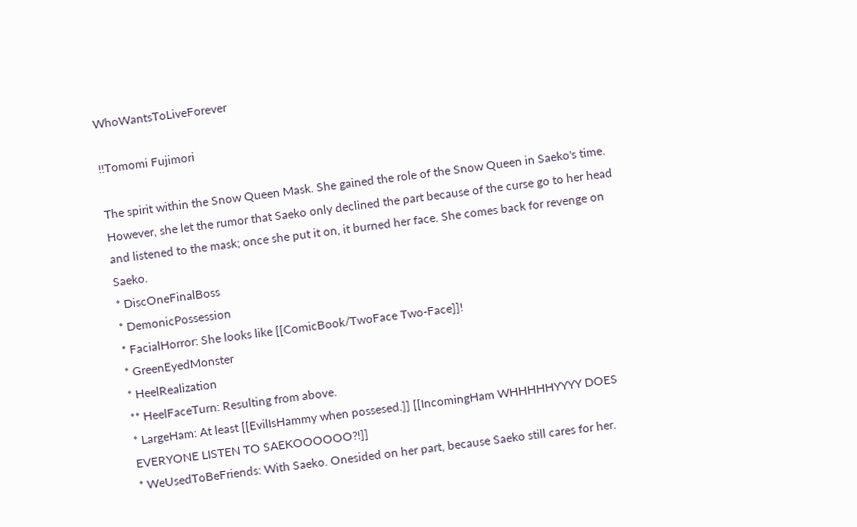WhoWantsToLiveForever

!!Tomomi Fujimori

The spirit within the Snow Queen Mask. She gained the role of the Snow Queen in Saeko's time. However, she let the rumor that Saeko only declined the part because of the curse go to her head and listened to the mask; once she put it on, it burned her face. She comes back for revenge on Saeko.
* DiscOneFinalBoss
* DemonicPossession
* FacialHorror: She looks like [[ComicBook/TwoFace Two-Face]]!
* GreenEyedMonster
* HeelRealization
** HeelFaceTurn: Resulting from above.
* LargeHam: At least [[EvilIsHammy when possesed.]] [[IncomingHam WHHHHHYYYY DOES EVERYONE LISTEN TO SAEKOOOOOO?!]]
* WeUsedToBeFriends: With Saeko. Onesided on her part, because Saeko still cares for her.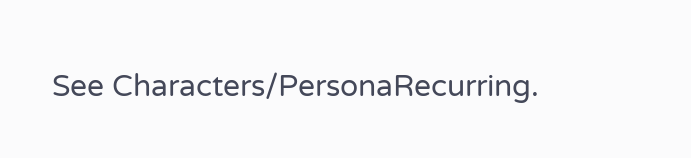See Characters/PersonaRecurring.